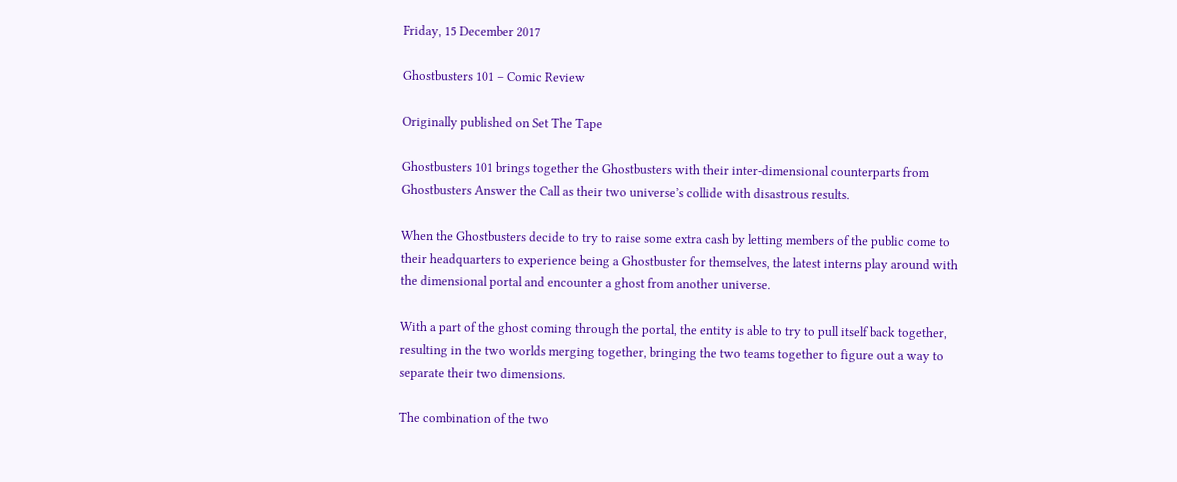Friday, 15 December 2017

Ghostbusters 101 – Comic Review

Originally published on Set The Tape

Ghostbusters 101 brings together the Ghostbusters with their inter-dimensional counterparts from Ghostbusters Answer the Call as their two universe’s collide with disastrous results.

When the Ghostbusters decide to try to raise some extra cash by letting members of the public come to their headquarters to experience being a Ghostbuster for themselves, the latest interns play around with the dimensional portal and encounter a ghost from another universe.

With a part of the ghost coming through the portal, the entity is able to try to pull itself back together, resulting in the two worlds merging together, bringing the two teams together to figure out a way to separate their two dimensions.

The combination of the two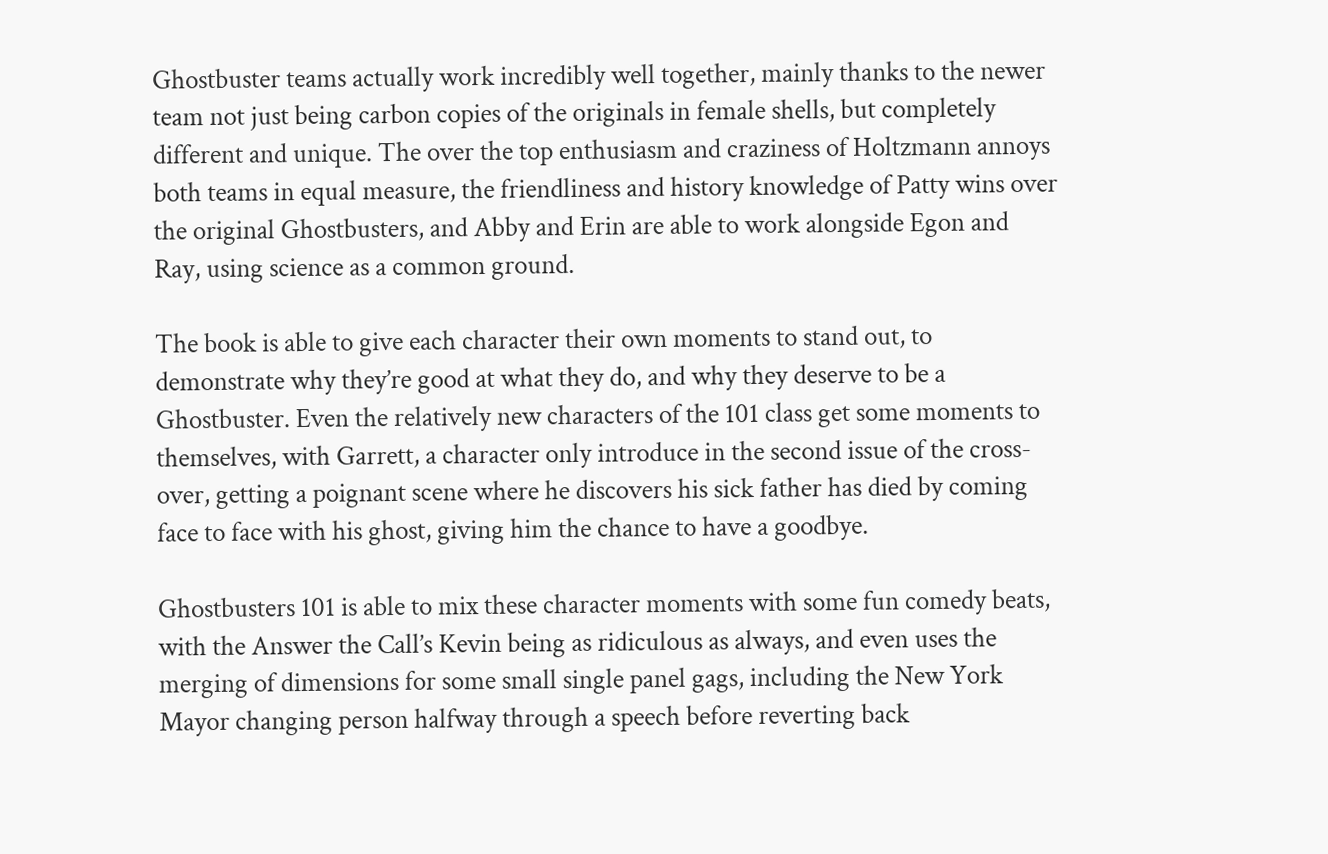Ghostbuster teams actually work incredibly well together, mainly thanks to the newer team not just being carbon copies of the originals in female shells, but completely different and unique. The over the top enthusiasm and craziness of Holtzmann annoys both teams in equal measure, the friendliness and history knowledge of Patty wins over the original Ghostbusters, and Abby and Erin are able to work alongside Egon and Ray, using science as a common ground.

The book is able to give each character their own moments to stand out, to demonstrate why they’re good at what they do, and why they deserve to be a Ghostbuster. Even the relatively new characters of the 101 class get some moments to themselves, with Garrett, a character only introduce in the second issue of the cross-over, getting a poignant scene where he discovers his sick father has died by coming face to face with his ghost, giving him the chance to have a goodbye.

Ghostbusters 101 is able to mix these character moments with some fun comedy beats, with the Answer the Call’s Kevin being as ridiculous as always, and even uses the merging of dimensions for some small single panel gags, including the New York Mayor changing person halfway through a speech before reverting back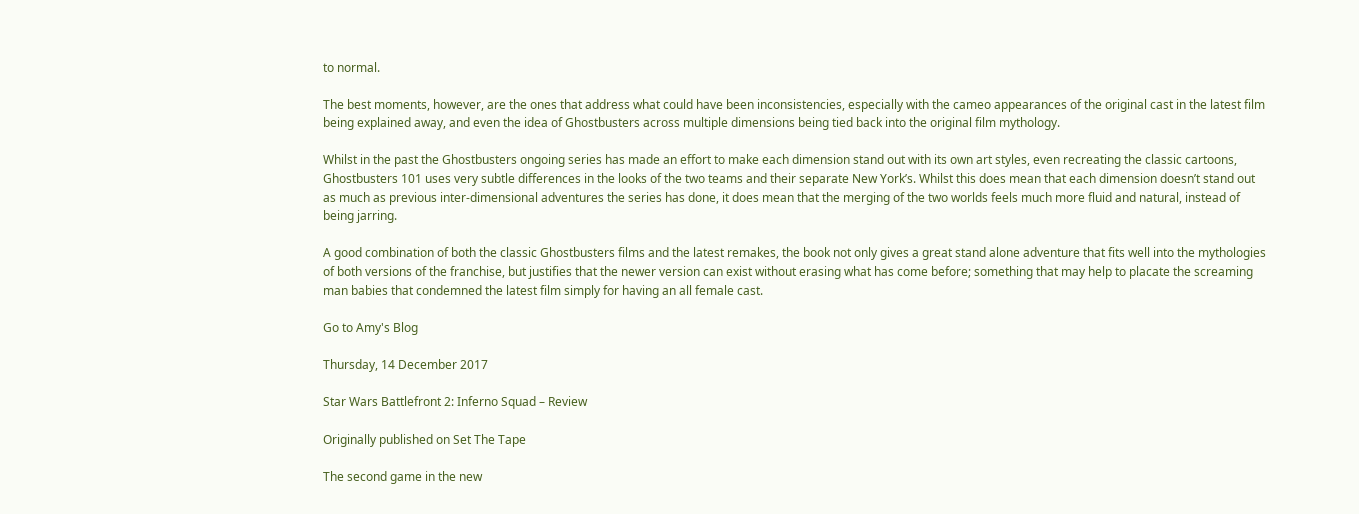to normal.

The best moments, however, are the ones that address what could have been inconsistencies, especially with the cameo appearances of the original cast in the latest film being explained away, and even the idea of Ghostbusters across multiple dimensions being tied back into the original film mythology.

Whilst in the past the Ghostbusters ongoing series has made an effort to make each dimension stand out with its own art styles, even recreating the classic cartoons, Ghostbusters 101 uses very subtle differences in the looks of the two teams and their separate New York’s. Whilst this does mean that each dimension doesn’t stand out as much as previous inter-dimensional adventures the series has done, it does mean that the merging of the two worlds feels much more fluid and natural, instead of being jarring.

A good combination of both the classic Ghostbusters films and the latest remakes, the book not only gives a great stand alone adventure that fits well into the mythologies of both versions of the franchise, but justifies that the newer version can exist without erasing what has come before; something that may help to placate the screaming man babies that condemned the latest film simply for having an all female cast.

Go to Amy's Blog

Thursday, 14 December 2017

Star Wars Battlefront 2: Inferno Squad – Review

Originally published on Set The Tape

The second game in the new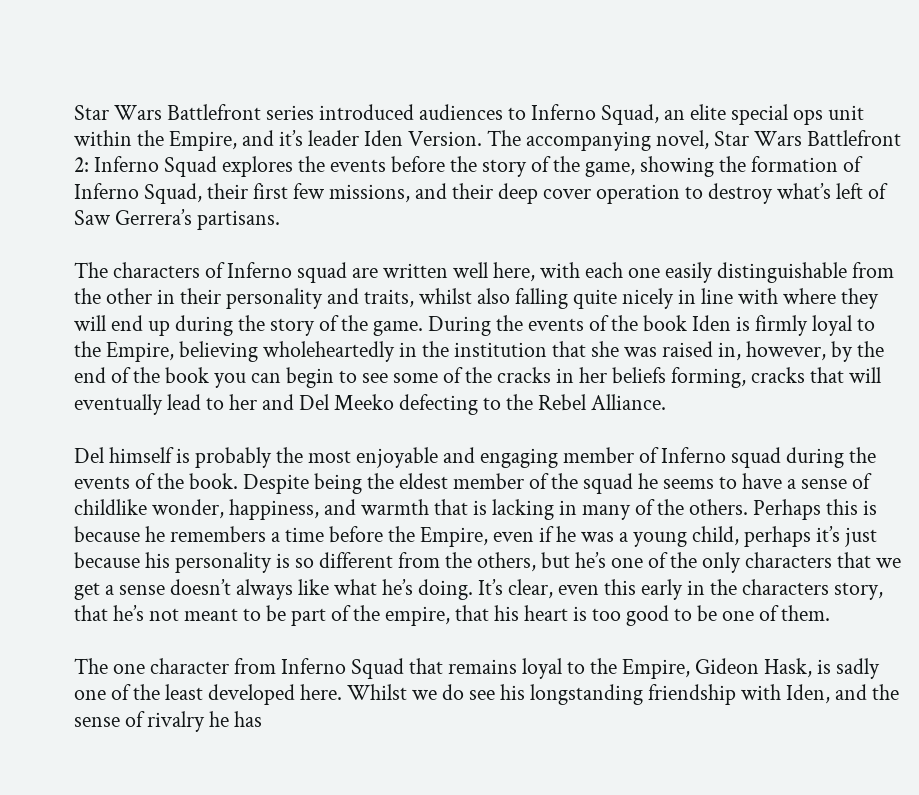Star Wars Battlefront series introduced audiences to Inferno Squad, an elite special ops unit within the Empire, and it’s leader Iden Version. The accompanying novel, Star Wars Battlefront 2: Inferno Squad explores the events before the story of the game, showing the formation of Inferno Squad, their first few missions, and their deep cover operation to destroy what’s left of Saw Gerrera’s partisans.

The characters of Inferno squad are written well here, with each one easily distinguishable from the other in their personality and traits, whilst also falling quite nicely in line with where they will end up during the story of the game. During the events of the book Iden is firmly loyal to the Empire, believing wholeheartedly in the institution that she was raised in, however, by the end of the book you can begin to see some of the cracks in her beliefs forming, cracks that will eventually lead to her and Del Meeko defecting to the Rebel Alliance.

Del himself is probably the most enjoyable and engaging member of Inferno squad during the events of the book. Despite being the eldest member of the squad he seems to have a sense of childlike wonder, happiness, and warmth that is lacking in many of the others. Perhaps this is because he remembers a time before the Empire, even if he was a young child, perhaps it’s just because his personality is so different from the others, but he’s one of the only characters that we get a sense doesn’t always like what he’s doing. It’s clear, even this early in the characters story, that he’s not meant to be part of the empire, that his heart is too good to be one of them.

The one character from Inferno Squad that remains loyal to the Empire, Gideon Hask, is sadly one of the least developed here. Whilst we do see his longstanding friendship with Iden, and the sense of rivalry he has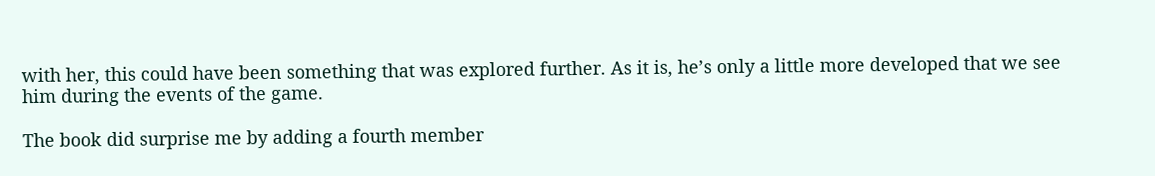with her, this could have been something that was explored further. As it is, he’s only a little more developed that we see him during the events of the game.

The book did surprise me by adding a fourth member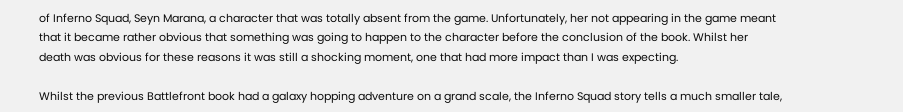of Inferno Squad, Seyn Marana, a character that was totally absent from the game. Unfortunately, her not appearing in the game meant that it became rather obvious that something was going to happen to the character before the conclusion of the book. Whilst her death was obvious for these reasons it was still a shocking moment, one that had more impact than I was expecting.

Whilst the previous Battlefront book had a galaxy hopping adventure on a grand scale, the Inferno Squad story tells a much smaller tale,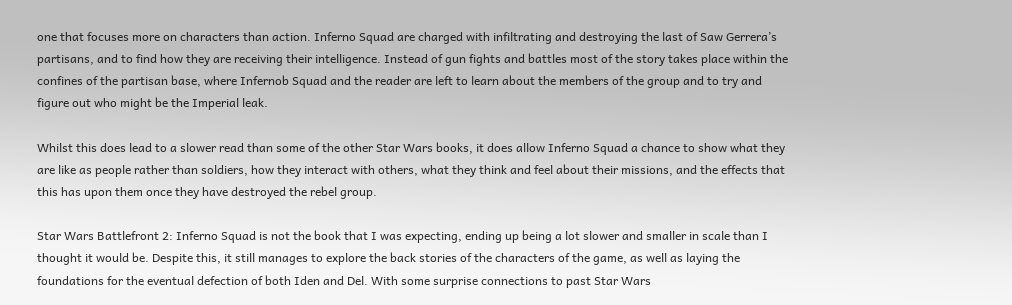one that focuses more on characters than action. Inferno Squad are charged with infiltrating and destroying the last of Saw Gerrera’s partisans, and to find how they are receiving their intelligence. Instead of gun fights and battles most of the story takes place within the confines of the partisan base, where Infernob Squad and the reader are left to learn about the members of the group and to try and figure out who might be the Imperial leak.

Whilst this does lead to a slower read than some of the other Star Wars books, it does allow Inferno Squad a chance to show what they are like as people rather than soldiers, how they interact with others, what they think and feel about their missions, and the effects that this has upon them once they have destroyed the rebel group.

Star Wars Battlefront 2: Inferno Squad is not the book that I was expecting, ending up being a lot slower and smaller in scale than I thought it would be. Despite this, it still manages to explore the back stories of the characters of the game, as well as laying the foundations for the eventual defection of both Iden and Del. With some surprise connections to past Star Wars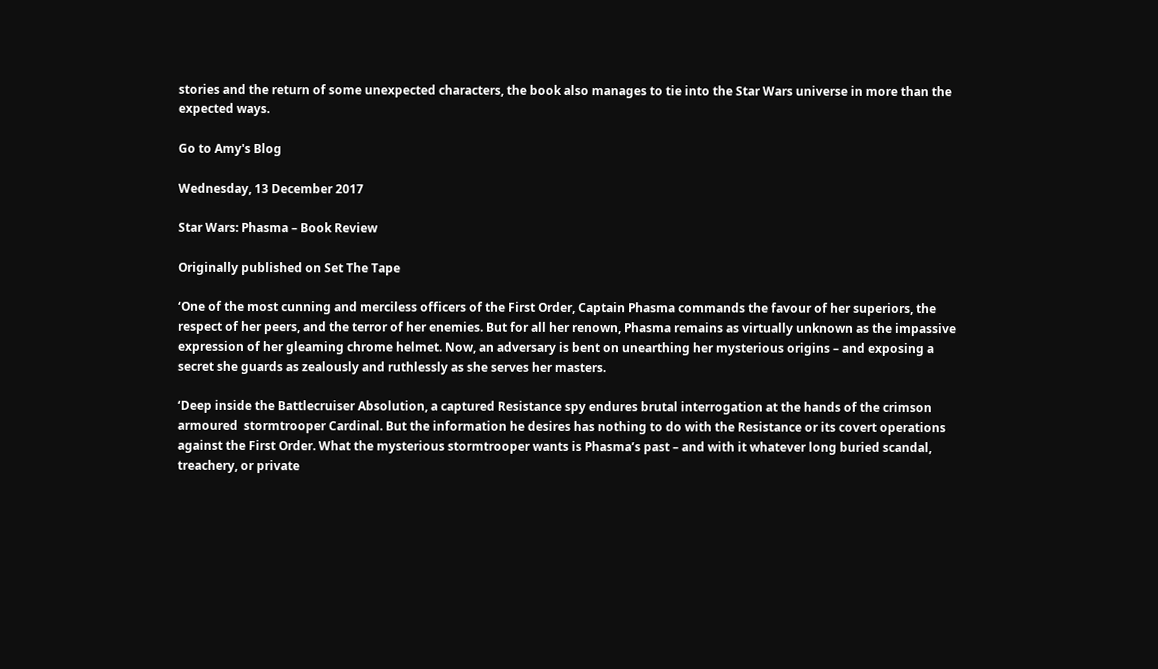stories and the return of some unexpected characters, the book also manages to tie into the Star Wars universe in more than the expected ways.

Go to Amy's Blog

Wednesday, 13 December 2017

Star Wars: Phasma – Book Review

Originally published on Set The Tape

‘One of the most cunning and merciless officers of the First Order, Captain Phasma commands the favour of her superiors, the respect of her peers, and the terror of her enemies. But for all her renown, Phasma remains as virtually unknown as the impassive expression of her gleaming chrome helmet. Now, an adversary is bent on unearthing her mysterious origins – and exposing a secret she guards as zealously and ruthlessly as she serves her masters.

‘Deep inside the Battlecruiser Absolution, a captured Resistance spy endures brutal interrogation at the hands of the crimson armoured  stormtrooper Cardinal. But the information he desires has nothing to do with the Resistance or its covert operations against the First Order. What the mysterious stormtrooper wants is Phasma’s past – and with it whatever long buried scandal, treachery, or private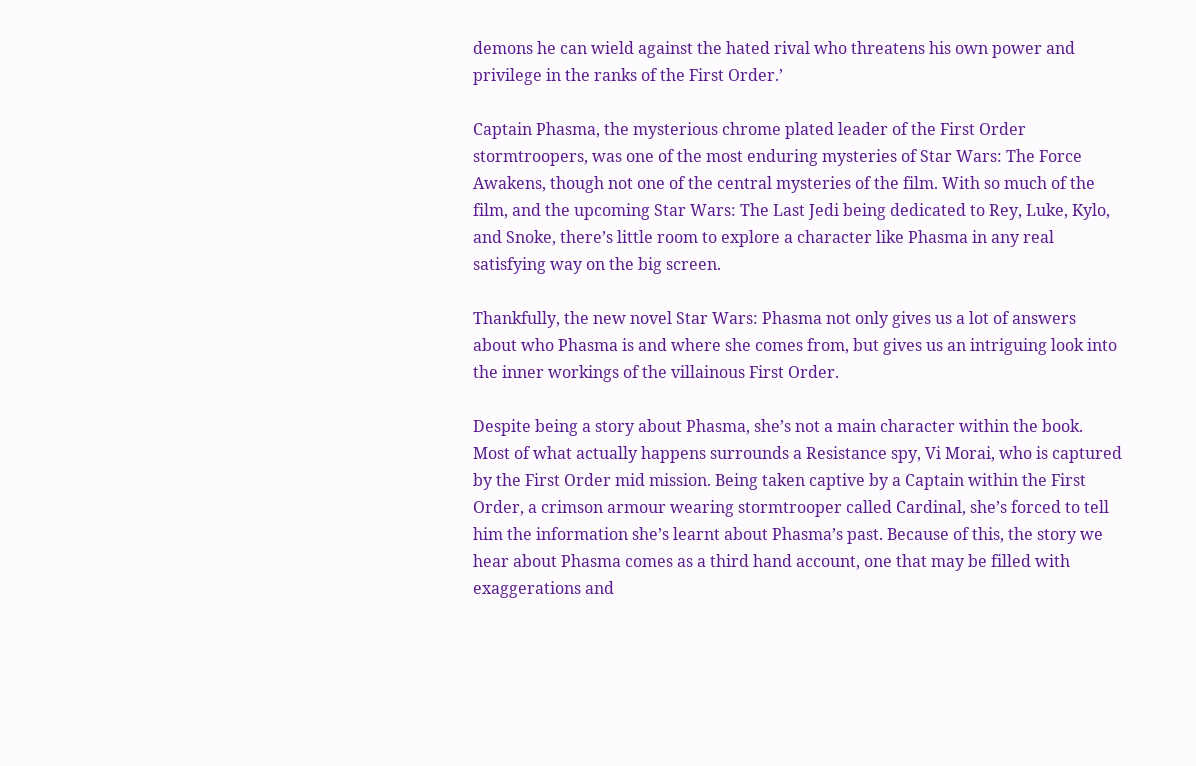demons he can wield against the hated rival who threatens his own power and privilege in the ranks of the First Order.’

Captain Phasma, the mysterious chrome plated leader of the First Order stormtroopers, was one of the most enduring mysteries of Star Wars: The Force Awakens, though not one of the central mysteries of the film. With so much of the film, and the upcoming Star Wars: The Last Jedi being dedicated to Rey, Luke, Kylo, and Snoke, there’s little room to explore a character like Phasma in any real satisfying way on the big screen.

Thankfully, the new novel Star Wars: Phasma not only gives us a lot of answers about who Phasma is and where she comes from, but gives us an intriguing look into the inner workings of the villainous First Order.

Despite being a story about Phasma, she’s not a main character within the book. Most of what actually happens surrounds a Resistance spy, Vi Morai, who is captured by the First Order mid mission. Being taken captive by a Captain within the First Order, a crimson armour wearing stormtrooper called Cardinal, she’s forced to tell him the information she’s learnt about Phasma’s past. Because of this, the story we hear about Phasma comes as a third hand account, one that may be filled with exaggerations and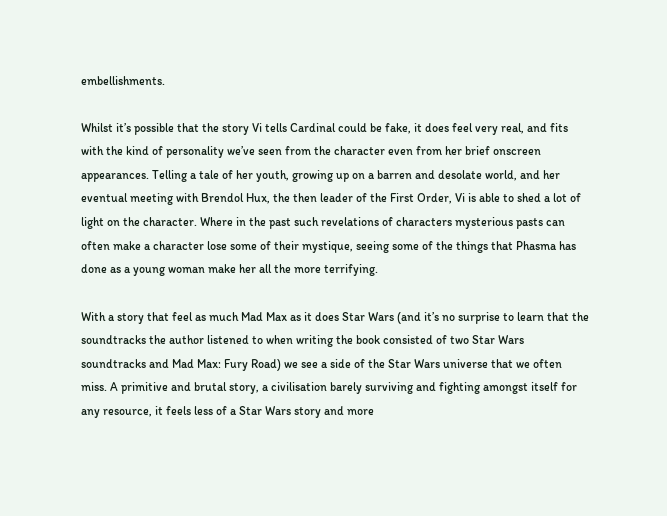embellishments.

Whilst it’s possible that the story Vi tells Cardinal could be fake, it does feel very real, and fits with the kind of personality we’ve seen from the character even from her brief onscreen appearances. Telling a tale of her youth, growing up on a barren and desolate world, and her eventual meeting with Brendol Hux, the then leader of the First Order, Vi is able to shed a lot of light on the character. Where in the past such revelations of characters mysterious pasts can often make a character lose some of their mystique, seeing some of the things that Phasma has done as a young woman make her all the more terrifying.

With a story that feel as much Mad Max as it does Star Wars (and it’s no surprise to learn that the soundtracks the author listened to when writing the book consisted of two Star Wars soundtracks and Mad Max: Fury Road) we see a side of the Star Wars universe that we often miss. A primitive and brutal story, a civilisation barely surviving and fighting amongst itself for any resource, it feels less of a Star Wars story and more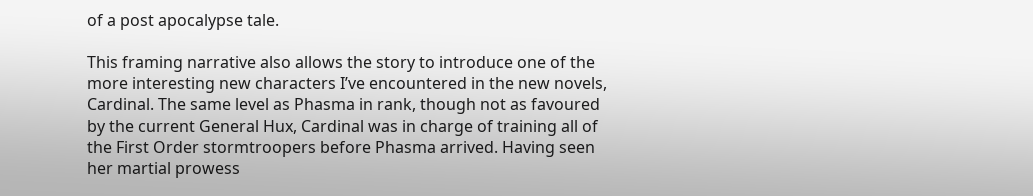of a post apocalypse tale.

This framing narrative also allows the story to introduce one of the more interesting new characters I’ve encountered in the new novels, Cardinal. The same level as Phasma in rank, though not as favoured by the current General Hux, Cardinal was in charge of training all of the First Order stormtroopers before Phasma arrived. Having seen her martial prowess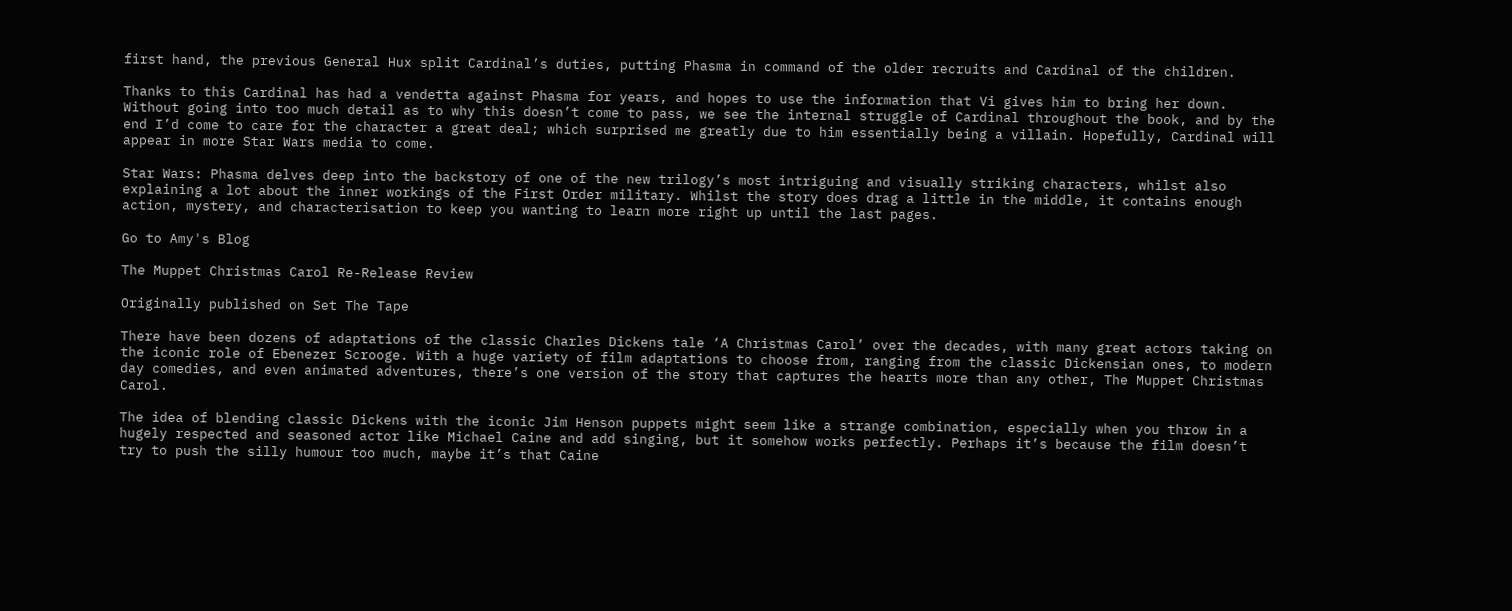first hand, the previous General Hux split Cardinal’s duties, putting Phasma in command of the older recruits and Cardinal of the children.

Thanks to this Cardinal has had a vendetta against Phasma for years, and hopes to use the information that Vi gives him to bring her down. Without going into too much detail as to why this doesn’t come to pass, we see the internal struggle of Cardinal throughout the book, and by the end I’d come to care for the character a great deal; which surprised me greatly due to him essentially being a villain. Hopefully, Cardinal will appear in more Star Wars media to come.

Star Wars: Phasma delves deep into the backstory of one of the new trilogy’s most intriguing and visually striking characters, whilst also explaining a lot about the inner workings of the First Order military. Whilst the story does drag a little in the middle, it contains enough action, mystery, and characterisation to keep you wanting to learn more right up until the last pages.

Go to Amy's Blog

The Muppet Christmas Carol Re-Release Review

Originally published on Set The Tape

There have been dozens of adaptations of the classic Charles Dickens tale ‘A Christmas Carol’ over the decades, with many great actors taking on the iconic role of Ebenezer Scrooge. With a huge variety of film adaptations to choose from, ranging from the classic Dickensian ones, to modern day comedies, and even animated adventures, there’s one version of the story that captures the hearts more than any other, The Muppet Christmas Carol.

The idea of blending classic Dickens with the iconic Jim Henson puppets might seem like a strange combination, especially when you throw in a hugely respected and seasoned actor like Michael Caine and add singing, but it somehow works perfectly. Perhaps it’s because the film doesn’t try to push the silly humour too much, maybe it’s that Caine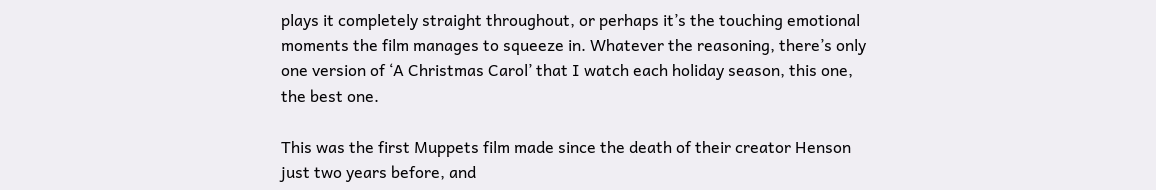plays it completely straight throughout, or perhaps it’s the touching emotional moments the film manages to squeeze in. Whatever the reasoning, there’s only one version of ‘A Christmas Carol’ that I watch each holiday season, this one, the best one.

This was the first Muppets film made since the death of their creator Henson just two years before, and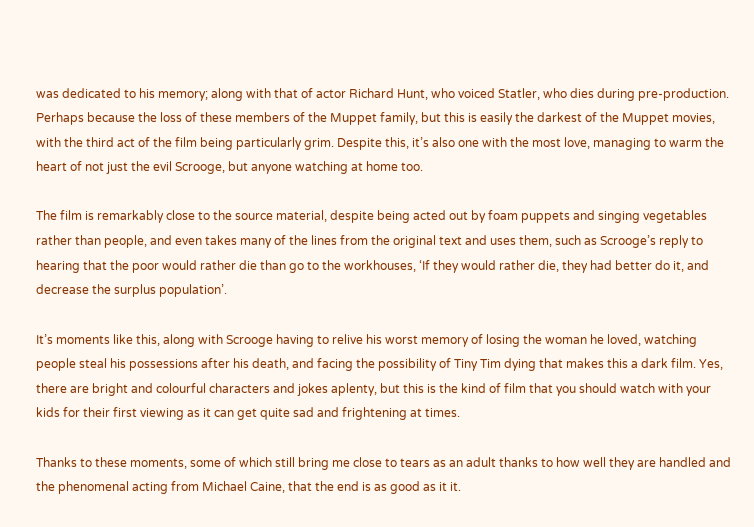was dedicated to his memory; along with that of actor Richard Hunt, who voiced Statler, who dies during pre-production. Perhaps because the loss of these members of the Muppet family, but this is easily the darkest of the Muppet movies, with the third act of the film being particularly grim. Despite this, it’s also one with the most love, managing to warm the heart of not just the evil Scrooge, but anyone watching at home too.

The film is remarkably close to the source material, despite being acted out by foam puppets and singing vegetables rather than people, and even takes many of the lines from the original text and uses them, such as Scrooge’s reply to hearing that the poor would rather die than go to the workhouses, ‘If they would rather die, they had better do it, and decrease the surplus population’.

It’s moments like this, along with Scrooge having to relive his worst memory of losing the woman he loved, watching people steal his possessions after his death, and facing the possibility of Tiny Tim dying that makes this a dark film. Yes, there are bright and colourful characters and jokes aplenty, but this is the kind of film that you should watch with your kids for their first viewing as it can get quite sad and frightening at times.

Thanks to these moments, some of which still bring me close to tears as an adult thanks to how well they are handled and the phenomenal acting from Michael Caine, that the end is as good as it it.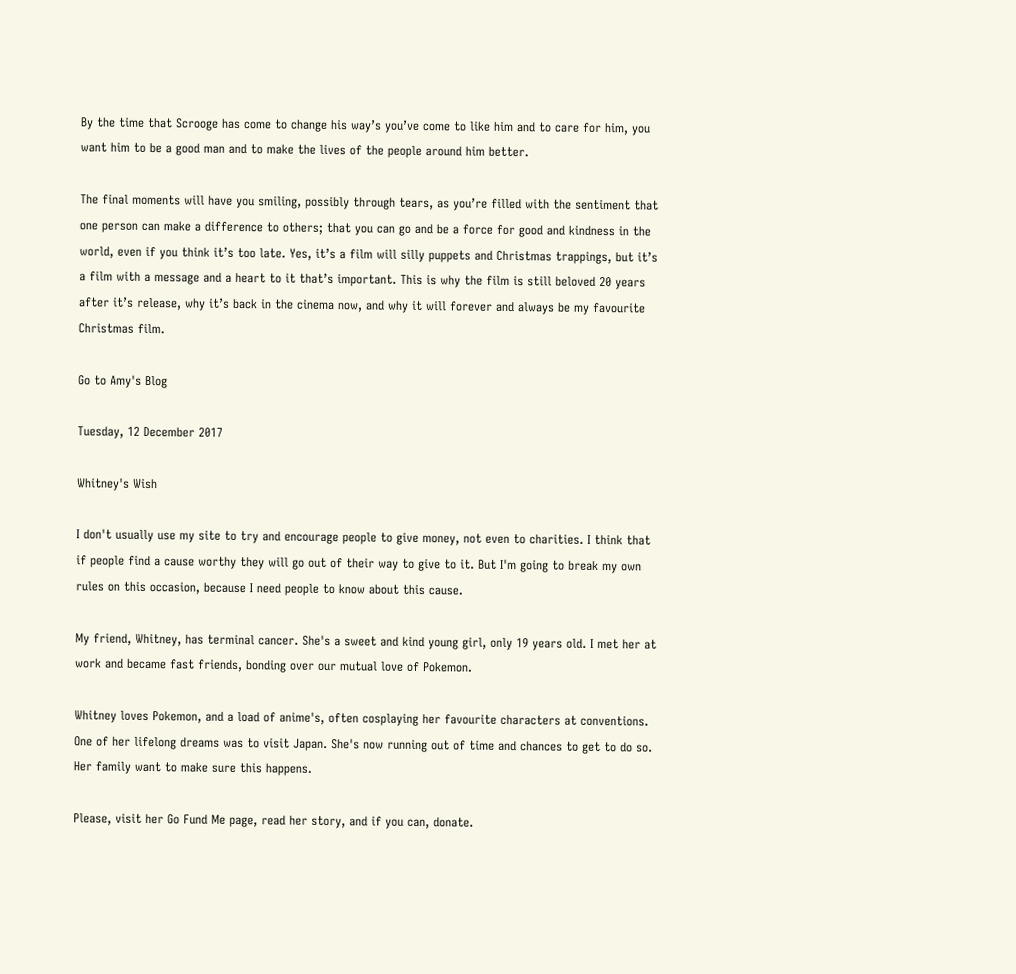By the time that Scrooge has come to change his way’s you’ve come to like him and to care for him, you want him to be a good man and to make the lives of the people around him better.

The final moments will have you smiling, possibly through tears, as you’re filled with the sentiment that one person can make a difference to others; that you can go and be a force for good and kindness in the world, even if you think it’s too late. Yes, it’s a film will silly puppets and Christmas trappings, but it’s a film with a message and a heart to it that’s important. This is why the film is still beloved 20 years after it’s release, why it’s back in the cinema now, and why it will forever and always be my favourite Christmas film.

Go to Amy's Blog

Tuesday, 12 December 2017

Whitney's Wish

I don't usually use my site to try and encourage people to give money, not even to charities. I think that if people find a cause worthy they will go out of their way to give to it. But I'm going to break my own rules on this occasion, because I need people to know about this cause.

My friend, Whitney, has terminal cancer. She's a sweet and kind young girl, only 19 years old. I met her at work and became fast friends, bonding over our mutual love of Pokemon.

Whitney loves Pokemon, and a load of anime's, often cosplaying her favourite characters at conventions. One of her lifelong dreams was to visit Japan. She's now running out of time and chances to get to do so. Her family want to make sure this happens.

Please, visit her Go Fund Me page, read her story, and if you can, donate.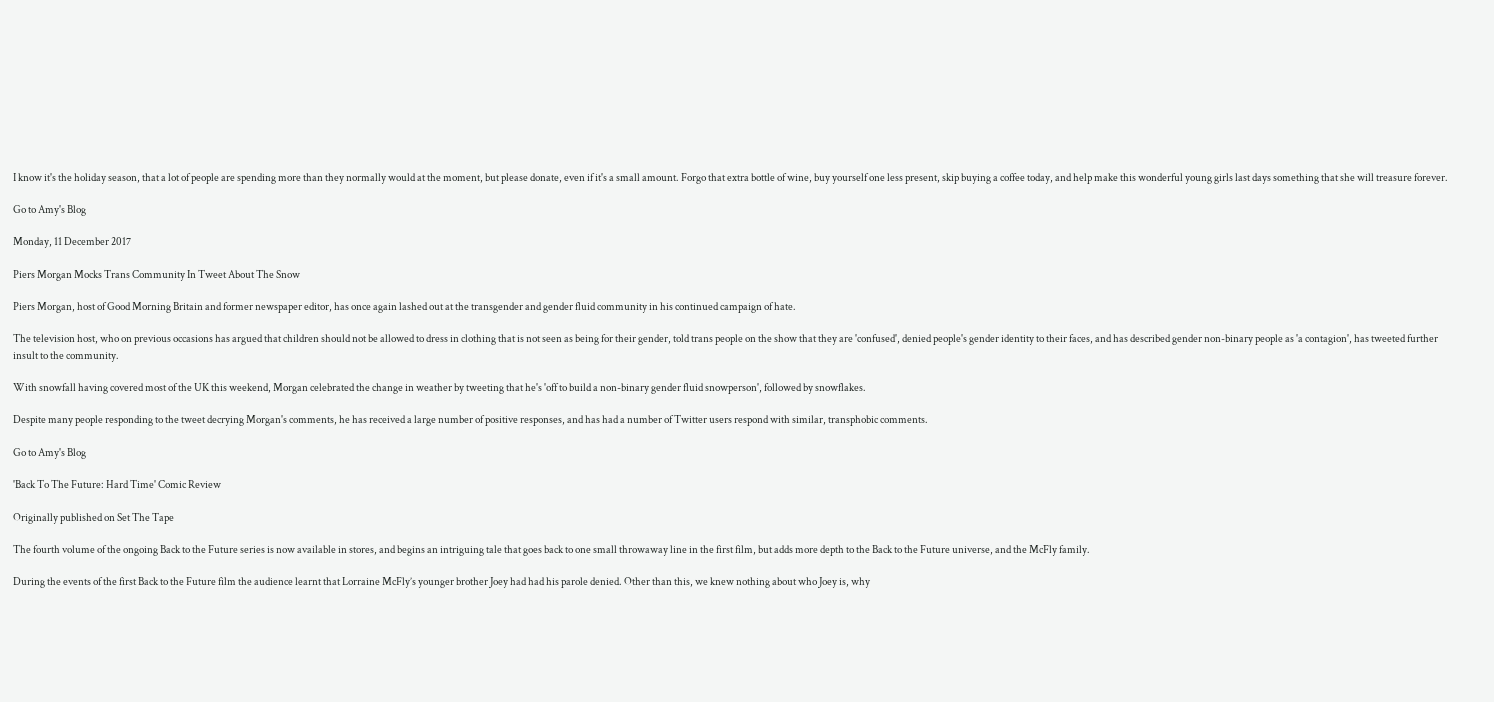I know it's the holiday season, that a lot of people are spending more than they normally would at the moment, but please donate, even if it's a small amount. Forgo that extra bottle of wine, buy yourself one less present, skip buying a coffee today, and help make this wonderful young girls last days something that she will treasure forever.

Go to Amy's Blog

Monday, 11 December 2017

Piers Morgan Mocks Trans Community In Tweet About The Snow

Piers Morgan, host of Good Morning Britain and former newspaper editor, has once again lashed out at the transgender and gender fluid community in his continued campaign of hate.

The television host, who on previous occasions has argued that children should not be allowed to dress in clothing that is not seen as being for their gender, told trans people on the show that they are 'confused', denied people's gender identity to their faces, and has described gender non-binary people as 'a contagion', has tweeted further insult to the community.

With snowfall having covered most of the UK this weekend, Morgan celebrated the change in weather by tweeting that he's 'off to build a non-binary gender fluid snowperson', followed by snowflakes.

Despite many people responding to the tweet decrying Morgan's comments, he has received a large number of positive responses, and has had a number of Twitter users respond with similar, transphobic comments.

Go to Amy's Blog

'Back To The Future: Hard Time' Comic Review

Originally published on Set The Tape

The fourth volume of the ongoing Back to the Future series is now available in stores, and begins an intriguing tale that goes back to one small throwaway line in the first film, but adds more depth to the Back to the Future universe, and the McFly family.

During the events of the first Back to the Future film the audience learnt that Lorraine McFly’s younger brother Joey had had his parole denied. Other than this, we knew nothing about who Joey is, why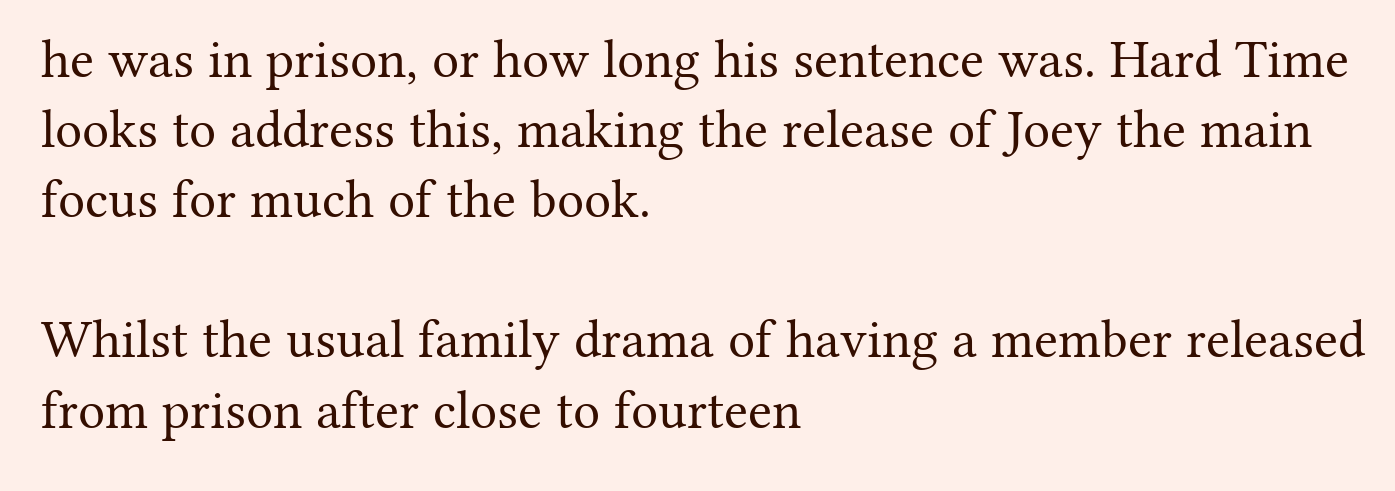he was in prison, or how long his sentence was. Hard Time looks to address this, making the release of Joey the main focus for much of the book.

Whilst the usual family drama of having a member released from prison after close to fourteen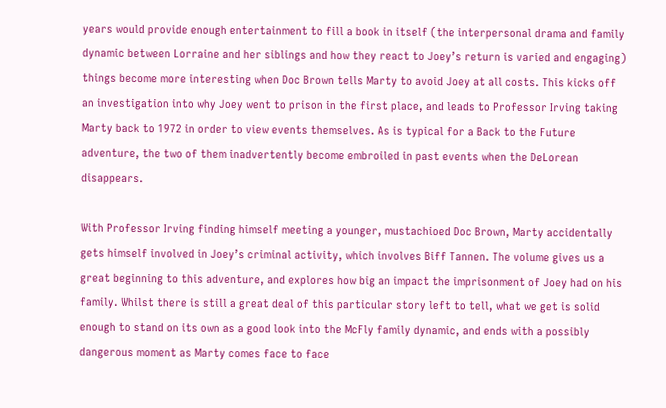years would provide enough entertainment to fill a book in itself (the interpersonal drama and family dynamic between Lorraine and her siblings and how they react to Joey’s return is varied and engaging) things become more interesting when Doc Brown tells Marty to avoid Joey at all costs. This kicks off an investigation into why Joey went to prison in the first place, and leads to Professor Irving taking Marty back to 1972 in order to view events themselves. As is typical for a Back to the Future adventure, the two of them inadvertently become embroiled in past events when the DeLorean disappears.

With Professor Irving finding himself meeting a younger, mustachioed Doc Brown, Marty accidentally gets himself involved in Joey’s criminal activity, which involves Biff Tannen. The volume gives us a great beginning to this adventure, and explores how big an impact the imprisonment of Joey had on his family. Whilst there is still a great deal of this particular story left to tell, what we get is solid enough to stand on its own as a good look into the McFly family dynamic, and ends with a possibly dangerous moment as Marty comes face to face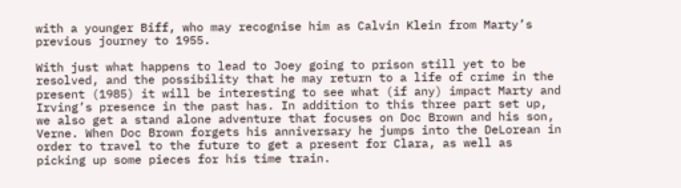with a younger Biff, who may recognise him as Calvin Klein from Marty’s previous journey to 1955.

With just what happens to lead to Joey going to prison still yet to be resolved, and the possibility that he may return to a life of crime in the present (1985) it will be interesting to see what (if any) impact Marty and Irving’s presence in the past has. In addition to this three part set up, we also get a stand alone adventure that focuses on Doc Brown and his son, Verne. When Doc Brown forgets his anniversary he jumps into the DeLorean in order to travel to the future to get a present for Clara, as well as picking up some pieces for his time train.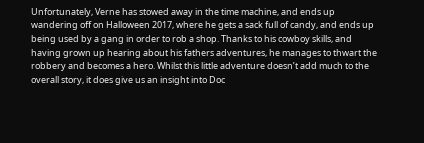Unfortunately, Verne has stowed away in the time machine, and ends up wandering off on Halloween 2017, where he gets a sack full of candy, and ends up being used by a gang in order to rob a shop. Thanks to his cowboy skills, and having grown up hearing about his fathers adventures, he manages to thwart the robbery and becomes a hero. Whilst this little adventure doesn’t add much to the overall story, it does give us an insight into Doc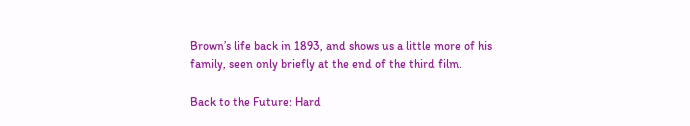Brown’s life back in 1893, and shows us a little more of his family, seen only briefly at the end of the third film.

Back to the Future: Hard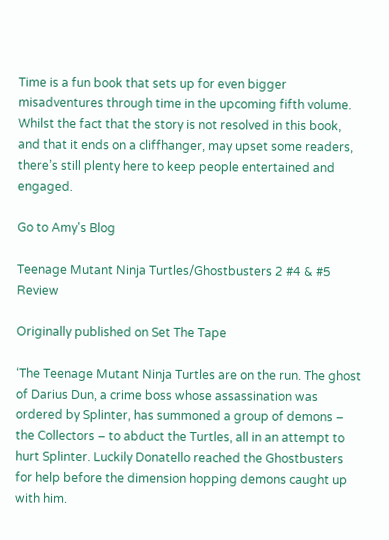Time is a fun book that sets up for even bigger misadventures through time in the upcoming fifth volume. Whilst the fact that the story is not resolved in this book, and that it ends on a cliffhanger, may upset some readers, there’s still plenty here to keep people entertained and engaged.

Go to Amy's Blog

Teenage Mutant Ninja Turtles/Ghostbusters 2 #4 & #5 Review

Originally published on Set The Tape

‘The Teenage Mutant Ninja Turtles are on the run. The ghost of Darius Dun, a crime boss whose assassination was ordered by Splinter, has summoned a group of demons – the Collectors – to abduct the Turtles, all in an attempt to hurt Splinter. Luckily Donatello reached the Ghostbusters for help before the dimension hopping demons caught up with him.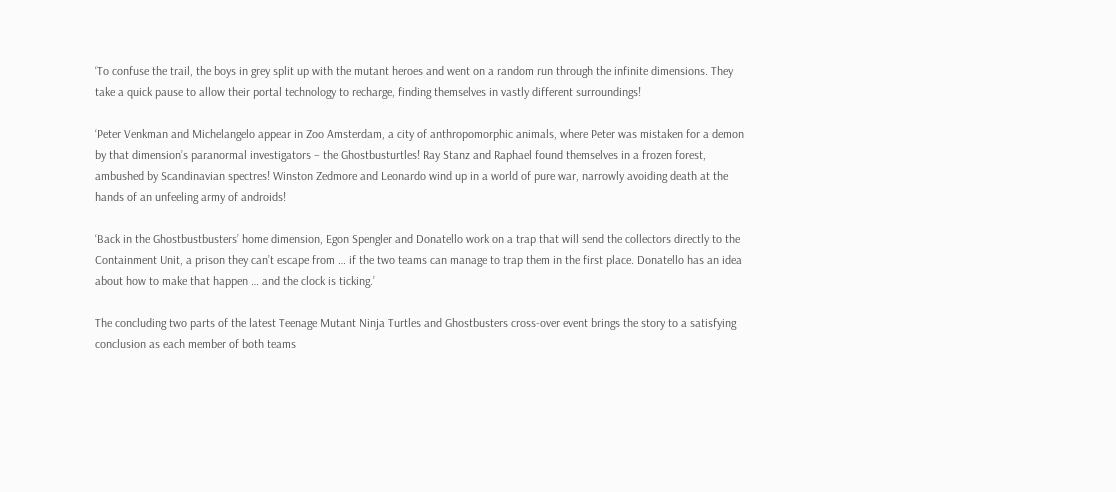‘To confuse the trail, the boys in grey split up with the mutant heroes and went on a random run through the infinite dimensions. They take a quick pause to allow their portal technology to recharge, finding themselves in vastly different surroundings!

‘Peter Venkman and Michelangelo appear in Zoo Amsterdam, a city of anthropomorphic animals, where Peter was mistaken for a demon by that dimension’s paranormal investigators – the Ghostbusturtles! Ray Stanz and Raphael found themselves in a frozen forest, ambushed by Scandinavian spectres! Winston Zedmore and Leonardo wind up in a world of pure war, narrowly avoiding death at the hands of an unfeeling army of androids!

‘Back in the Ghostbustbusters’ home dimension, Egon Spengler and Donatello work on a trap that will send the collectors directly to the Containment Unit, a prison they can’t escape from … if the two teams can manage to trap them in the first place. Donatello has an idea about how to make that happen … and the clock is ticking.’

The concluding two parts of the latest Teenage Mutant Ninja Turtles and Ghostbusters cross-over event brings the story to a satisfying conclusion as each member of both teams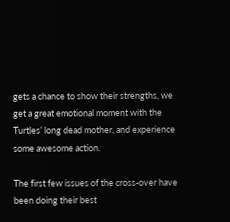gets a chance to show their strengths, we get a great emotional moment with the Turtles’ long dead mother, and experience some awesome action.

The first few issues of the cross-over have been doing their best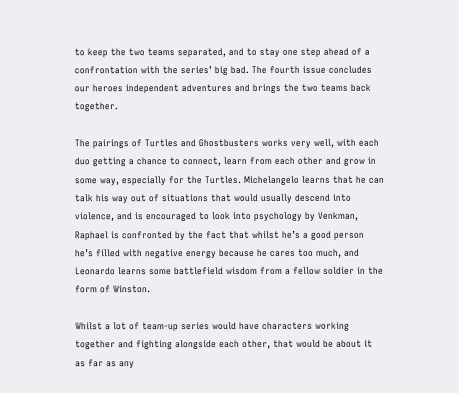to keep the two teams separated, and to stay one step ahead of a confrontation with the series’ big bad. The fourth issue concludes our heroes independent adventures and brings the two teams back together.

The pairings of Turtles and Ghostbusters works very well, with each duo getting a chance to connect, learn from each other and grow in some way, especially for the Turtles. Michelangelo learns that he can talk his way out of situations that would usually descend into violence, and is encouraged to look into psychology by Venkman, Raphael is confronted by the fact that whilst he’s a good person he’s filled with negative energy because he cares too much, and Leonardo learns some battlefield wisdom from a fellow soldier in the form of Winston.

Whilst a lot of team-up series would have characters working together and fighting alongside each other, that would be about it as far as any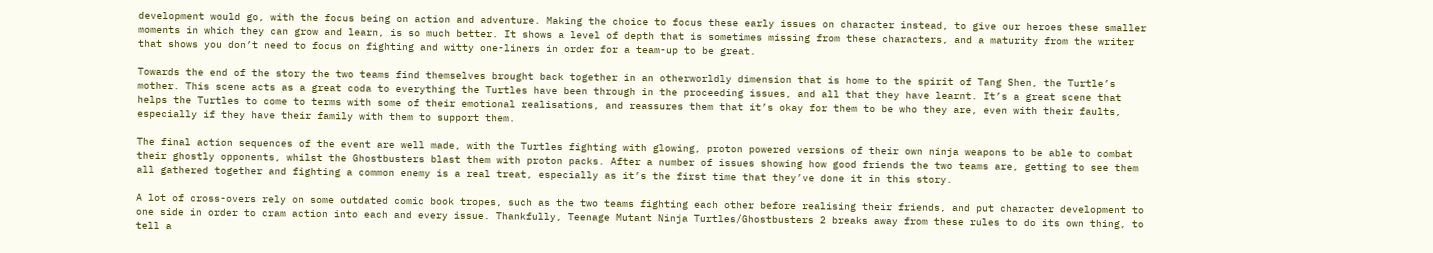development would go, with the focus being on action and adventure. Making the choice to focus these early issues on character instead, to give our heroes these smaller moments in which they can grow and learn, is so much better. It shows a level of depth that is sometimes missing from these characters, and a maturity from the writer that shows you don’t need to focus on fighting and witty one-liners in order for a team-up to be great.

Towards the end of the story the two teams find themselves brought back together in an otherworldly dimension that is home to the spirit of Tang Shen, the Turtle’s mother. This scene acts as a great coda to everything the Turtles have been through in the proceeding issues, and all that they have learnt. It’s a great scene that helps the Turtles to come to terms with some of their emotional realisations, and reassures them that it’s okay for them to be who they are, even with their faults, especially if they have their family with them to support them.

The final action sequences of the event are well made, with the Turtles fighting with glowing, proton powered versions of their own ninja weapons to be able to combat their ghostly opponents, whilst the Ghostbusters blast them with proton packs. After a number of issues showing how good friends the two teams are, getting to see them all gathered together and fighting a common enemy is a real treat, especially as it’s the first time that they’ve done it in this story.

A lot of cross-overs rely on some outdated comic book tropes, such as the two teams fighting each other before realising their friends, and put character development to one side in order to cram action into each and every issue. Thankfully, Teenage Mutant Ninja Turtles/Ghostbusters 2 breaks away from these rules to do its own thing, to tell a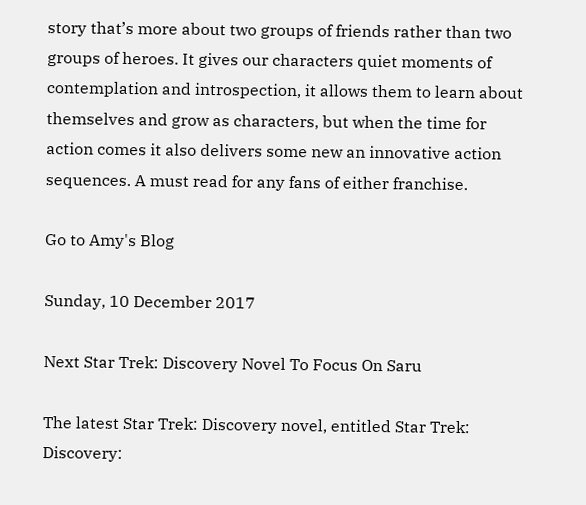story that’s more about two groups of friends rather than two groups of heroes. It gives our characters quiet moments of contemplation and introspection, it allows them to learn about themselves and grow as characters, but when the time for action comes it also delivers some new an innovative action sequences. A must read for any fans of either franchise.

Go to Amy's Blog

Sunday, 10 December 2017

Next Star Trek: Discovery Novel To Focus On Saru

The latest Star Trek: Discovery novel, entitled Star Trek: Discovery: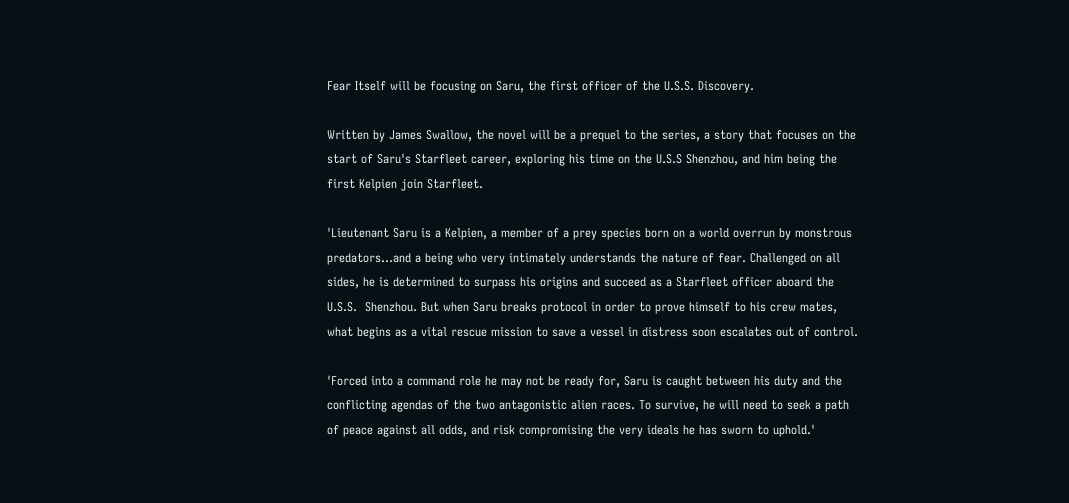Fear Itself will be focusing on Saru, the first officer of the U.S.S. Discovery.

Written by James Swallow, the novel will be a prequel to the series, a story that focuses on the start of Saru's Starfleet career, exploring his time on the U.S.S Shenzhou, and him being the first Kelpien join Starfleet.

'Lieutenant Saru is a Kelpien, a member of a prey species born on a world overrun by monstrous predators...and a being who very intimately understands the nature of fear. Challenged on all sides, he is determined to surpass his origins and succeed as a Starfleet officer aboard the U.S.S.  Shenzhou. But when Saru breaks protocol in order to prove himself to his crew mates, what begins as a vital rescue mission to save a vessel in distress soon escalates out of control.

'Forced into a command role he may not be ready for, Saru is caught between his duty and the conflicting agendas of the two antagonistic alien races. To survive, he will need to seek a path of peace against all odds, and risk compromising the very ideals he has sworn to uphold.'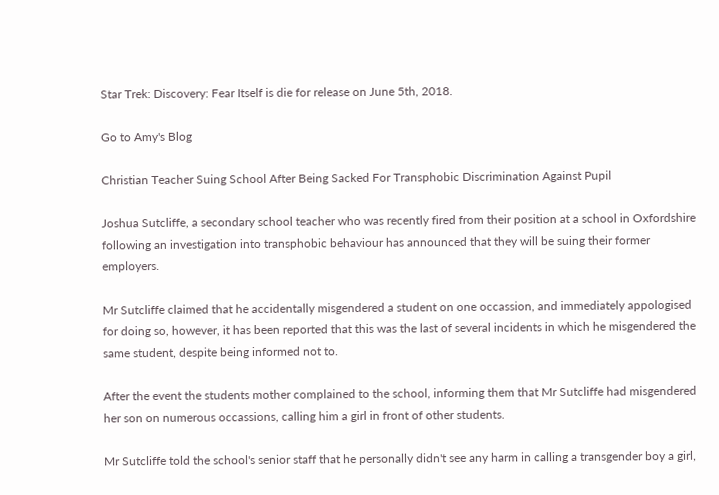Star Trek: Discovery: Fear Itself is die for release on June 5th, 2018.

Go to Amy's Blog

Christian Teacher Suing School After Being Sacked For Transphobic Discrimination Against Pupil

Joshua Sutcliffe, a secondary school teacher who was recently fired from their position at a school in Oxfordshire following an investigation into transphobic behaviour has announced that they will be suing their former employers.

Mr Sutcliffe claimed that he accidentally misgendered a student on one occassion, and immediately appologised for doing so, however, it has been reported that this was the last of several incidents in which he misgendered the same student, despite being informed not to.

After the event the students mother complained to the school, informing them that Mr Sutcliffe had misgendered her son on numerous occassions, calling him a girl in front of other students.

Mr Sutcliffe told the school's senior staff that he personally didn't see any harm in calling a transgender boy a girl,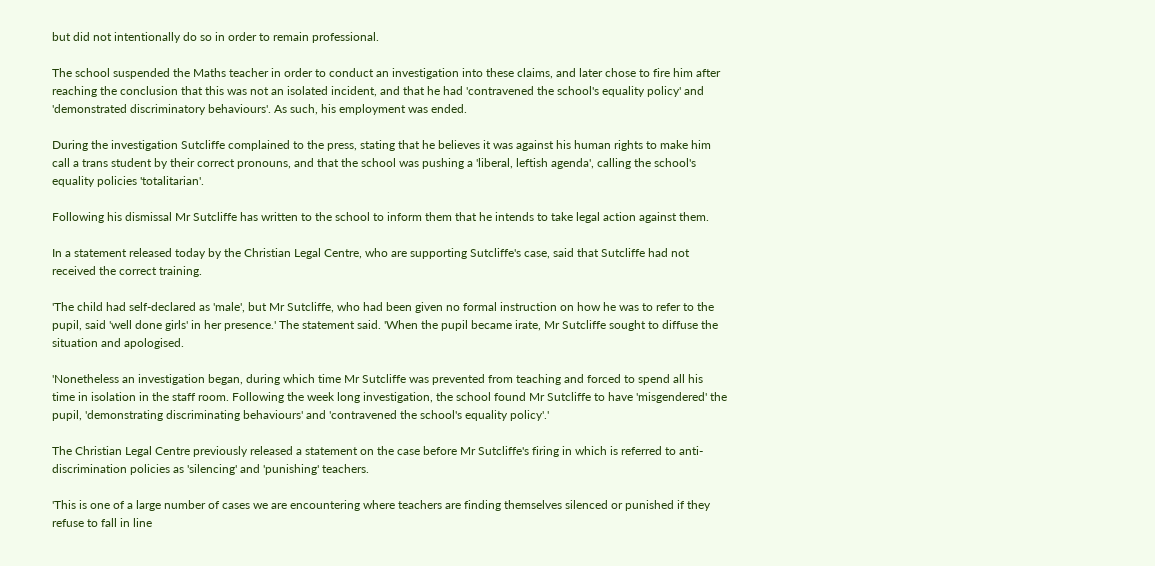but did not intentionally do so in order to remain professional.

The school suspended the Maths teacher in order to conduct an investigation into these claims, and later chose to fire him after reaching the conclusion that this was not an isolated incident, and that he had 'contravened the school's equality policy' and 'demonstrated discriminatory behaviours'. As such, his employment was ended.

During the investigation Sutcliffe complained to the press, stating that he believes it was against his human rights to make him call a trans student by their correct pronouns, and that the school was pushing a 'liberal, leftish agenda', calling the school's equality policies 'totalitarian'.

Following his dismissal Mr Sutcliffe has written to the school to inform them that he intends to take legal action against them.

In a statement released today by the Christian Legal Centre, who are supporting Sutcliffe's case, said that Sutcliffe had not received the correct training.

'The child had self-declared as 'male', but Mr Sutcliffe, who had been given no formal instruction on how he was to refer to the pupil, said 'well done girls' in her presence.' The statement said. 'When the pupil became irate, Mr Sutcliffe sought to diffuse the situation and apologised.

'Nonetheless an investigation began, during which time Mr Sutcliffe was prevented from teaching and forced to spend all his time in isolation in the staff room. Following the week long investigation, the school found Mr Sutcliffe to have 'misgendered' the pupil, 'demonstrating discriminating behaviours' and 'contravened the school's equality policy'.'

The Christian Legal Centre previously released a statement on the case before Mr Sutcliffe's firing in which is referred to anti-discrimination policies as 'silencing' and 'punishing' teachers.

'This is one of a large number of cases we are encountering where teachers are finding themselves silenced or punished if they refuse to fall in line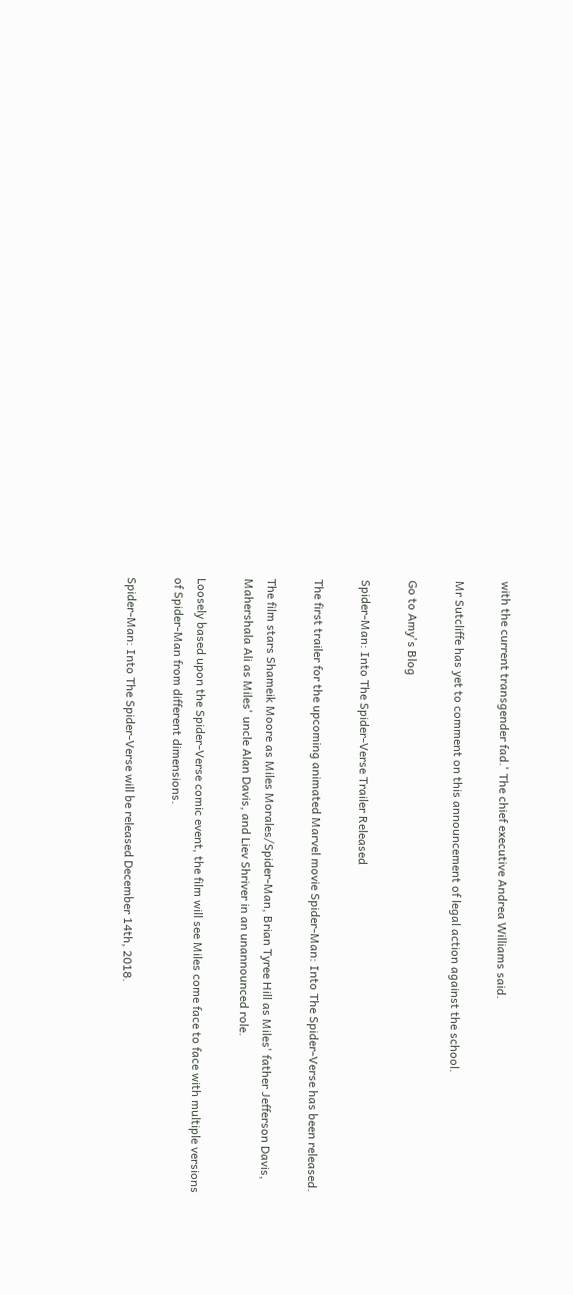with the current transgender fad.' The chief executive Andrea Williams said.

Mr Sutcliffe has yet to comment on this announcement of legal action against the school.

Go to Amy's Blog

Spider-Man: Into The Spider-Verse Trailer Released

The first trailer for the upcoming animated Marvel movie Spider-Man: Into The Spider-Verse has been released.

The film stars Shameik Moore as Miles Morales/Spider-Man, Brian Tyree Hill as Miles' father Jefferson Davis, Mahershala Ali as Miles' uncle Alan Davis, and Liev Shriver in an unannounced role.

Loosely based upon the Spider-Verse comic event, the film will see Miles come face to face with multiple versions of Spider-Man from different dimensions.

Spider-Man: Into The Spider-Verse will be released December 14th, 2018.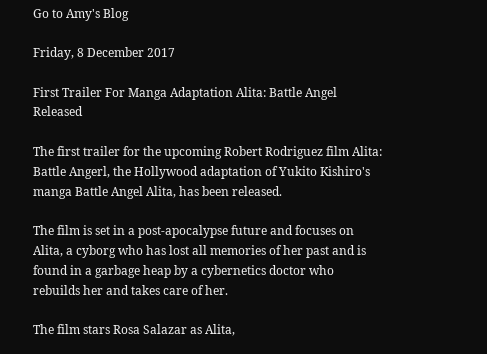Go to Amy's Blog

Friday, 8 December 2017

First Trailer For Manga Adaptation Alita: Battle Angel Released

The first trailer for the upcoming Robert Rodriguez film Alita: Battle Angerl, the Hollywood adaptation of Yukito Kishiro's manga Battle Angel Alita, has been released.

The film is set in a post-apocalypse future and focuses on Alita, a cyborg who has lost all memories of her past and is found in a garbage heap by a cybernetics doctor who rebuilds her and takes care of her.

The film stars Rosa Salazar as Alita,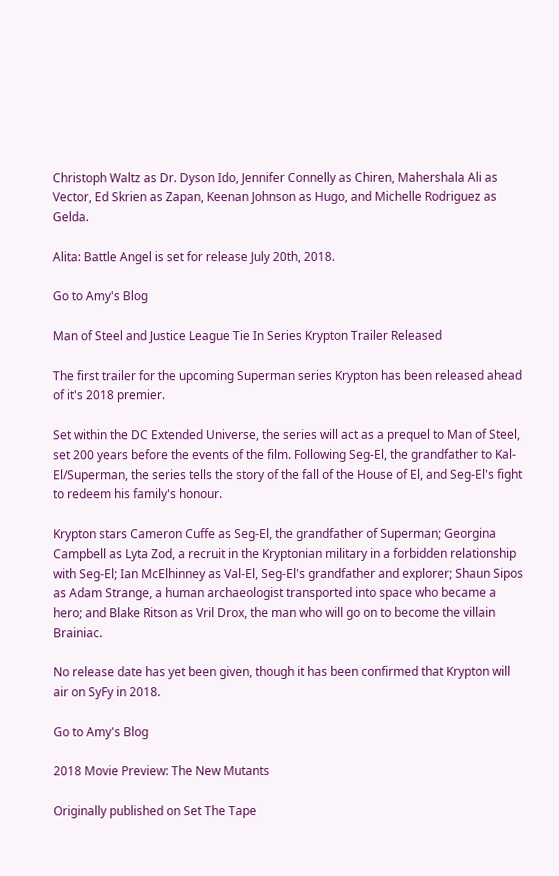Christoph Waltz as Dr. Dyson Ido, Jennifer Connelly as Chiren, Mahershala Ali as Vector, Ed Skrien as Zapan, Keenan Johnson as Hugo, and Michelle Rodriguez as Gelda.

Alita: Battle Angel is set for release July 20th, 2018.

Go to Amy's Blog

Man of Steel and Justice League Tie In Series Krypton Trailer Released

The first trailer for the upcoming Superman series Krypton has been released ahead of it's 2018 premier.

Set within the DC Extended Universe, the series will act as a prequel to Man of Steel, set 200 years before the events of the film. Following Seg-El, the grandfather to Kal-El/Superman, the series tells the story of the fall of the House of El, and Seg-El's fight to redeem his family's honour.

Krypton stars Cameron Cuffe as Seg-El, the grandfather of Superman; Georgina Campbell as Lyta Zod, a recruit in the Kryptonian military in a forbidden relationship with Seg-El; Ian McElhinney as Val-El, Seg-El's grandfather and explorer; Shaun Sipos as Adam Strange, a human archaeologist transported into space who became a hero; and Blake Ritson as Vril Drox, the man who will go on to become the villain Brainiac.

No release date has yet been given, though it has been confirmed that Krypton will air on SyFy in 2018.

Go to Amy's Blog

2018 Movie Preview: The New Mutants

Originally published on Set The Tape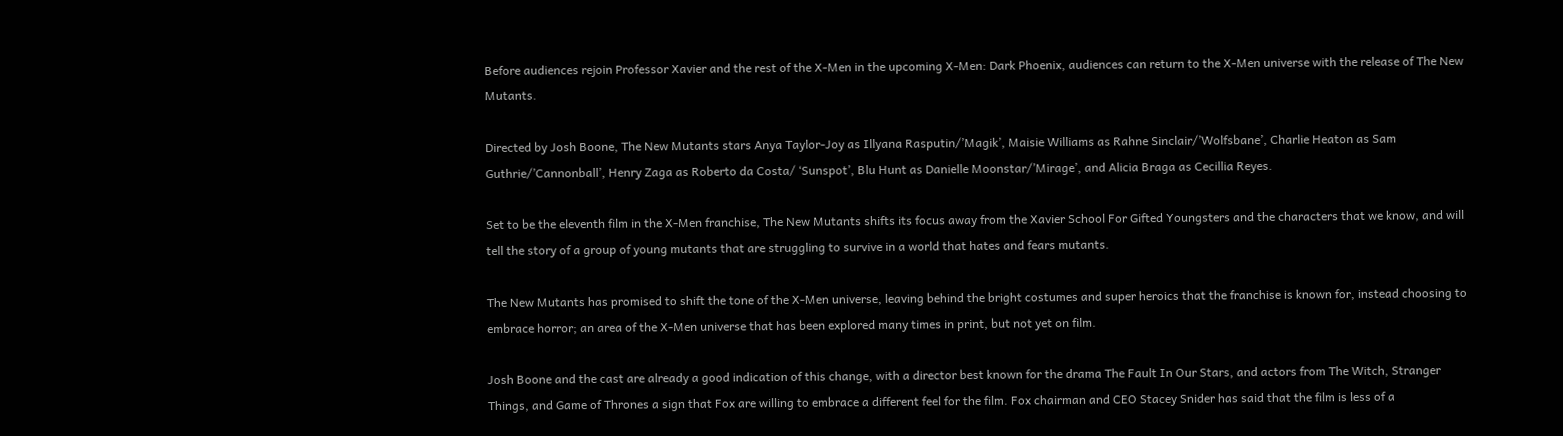Before audiences rejoin Professor Xavier and the rest of the X-Men in the upcoming X-Men: Dark Phoenix, audiences can return to the X-Men universe with the release of The New Mutants.

Directed by Josh Boone, The New Mutants stars Anya Taylor-Joy as Illyana Rasputin/’Magik’, Maisie Williams as Rahne Sinclair/’Wolfsbane’, Charlie Heaton as Sam Guthrie/’Cannonball’, Henry Zaga as Roberto da Costa/ ‘Sunspot’, Blu Hunt as Danielle Moonstar/’Mirage’, and Alicia Braga as Cecillia Reyes.

Set to be the eleventh film in the X-Men franchise, The New Mutants shifts its focus away from the Xavier School For Gifted Youngsters and the characters that we know, and will tell the story of a group of young mutants that are struggling to survive in a world that hates and fears mutants.

The New Mutants has promised to shift the tone of the X-Men universe, leaving behind the bright costumes and super heroics that the franchise is known for, instead choosing to embrace horror; an area of the X-Men universe that has been explored many times in print, but not yet on film.

Josh Boone and the cast are already a good indication of this change, with a director best known for the drama The Fault In Our Stars, and actors from The Witch, Stranger Things, and Game of Thrones a sign that Fox are willing to embrace a different feel for the film. Fox chairman and CEO Stacey Snider has said that the film is less of a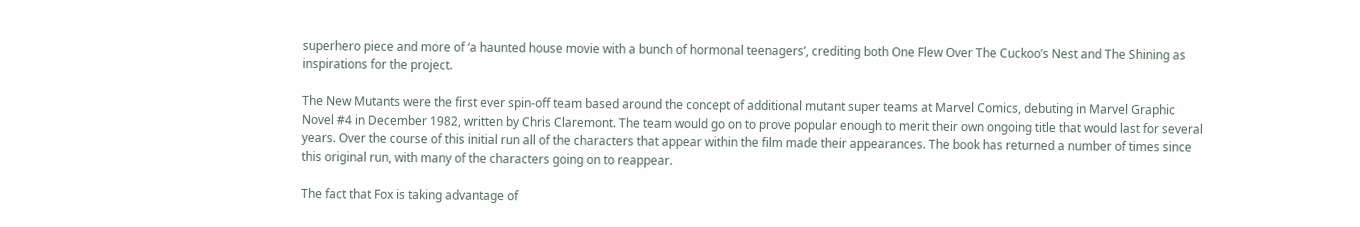superhero piece and more of ‘a haunted house movie with a bunch of hormonal teenagers’, crediting both One Flew Over The Cuckoo’s Nest and The Shining as inspirations for the project.

The New Mutants were the first ever spin-off team based around the concept of additional mutant super teams at Marvel Comics, debuting in Marvel Graphic Novel #4 in December 1982, written by Chris Claremont. The team would go on to prove popular enough to merit their own ongoing title that would last for several years. Over the course of this initial run all of the characters that appear within the film made their appearances. The book has returned a number of times since this original run, with many of the characters going on to reappear.

The fact that Fox is taking advantage of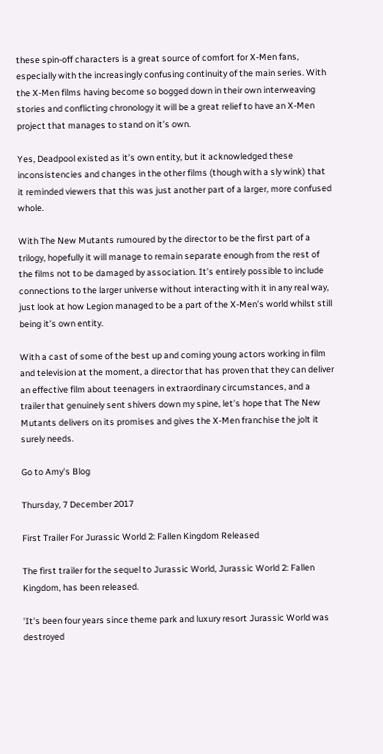these spin-off characters is a great source of comfort for X-Men fans, especially with the increasingly confusing continuity of the main series. With the X-Men films having become so bogged down in their own interweaving stories and conflicting chronology it will be a great relief to have an X-Men project that manages to stand on it’s own.

Yes, Deadpool existed as it’s own entity, but it acknowledged these inconsistencies and changes in the other films (though with a sly wink) that it reminded viewers that this was just another part of a larger, more confused whole.

With The New Mutants rumoured by the director to be the first part of a trilogy, hopefully it will manage to remain separate enough from the rest of the films not to be damaged by association. It’s entirely possible to include connections to the larger universe without interacting with it in any real way, just look at how Legion managed to be a part of the X-Men’s world whilst still being it’s own entity.

With a cast of some of the best up and coming young actors working in film and television at the moment, a director that has proven that they can deliver an effective film about teenagers in extraordinary circumstances, and a trailer that genuinely sent shivers down my spine, let’s hope that The New Mutants delivers on its promises and gives the X-Men franchise the jolt it surely needs.

Go to Amy's Blog

Thursday, 7 December 2017

First Trailer For Jurassic World 2: Fallen Kingdom Released

The first trailer for the sequel to Jurassic World, Jurassic World 2: Fallen Kingdom, has been released.

'It's been four years since theme park and luxury resort Jurassic World was destroyed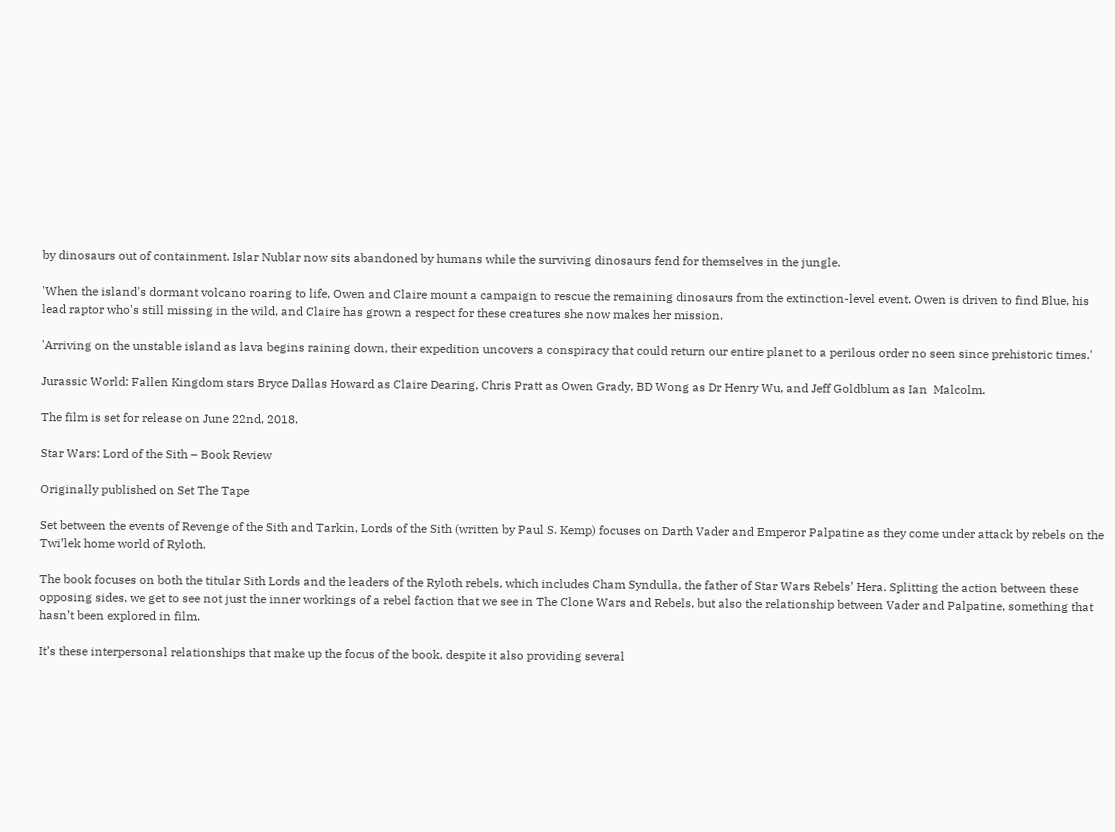by dinosaurs out of containment. Islar Nublar now sits abandoned by humans while the surviving dinosaurs fend for themselves in the jungle.

'When the island's dormant volcano roaring to life, Owen and Claire mount a campaign to rescue the remaining dinosaurs from the extinction-level event. Owen is driven to find Blue, his lead raptor who's still missing in the wild, and Claire has grown a respect for these creatures she now makes her mission.

'Arriving on the unstable island as lava begins raining down, their expedition uncovers a conspiracy that could return our entire planet to a perilous order no seen since prehistoric times.'

Jurassic World: Fallen Kingdom stars Bryce Dallas Howard as Claire Dearing, Chris Pratt as Owen Grady, BD Wong as Dr Henry Wu, and Jeff Goldblum as Ian  Malcolm.

The film is set for release on June 22nd, 2018.

Star Wars: Lord of the Sith – Book Review

Originally published on Set The Tape

Set between the events of Revenge of the Sith and Tarkin, Lords of the Sith (written by Paul S. Kemp) focuses on Darth Vader and Emperor Palpatine as they come under attack by rebels on the Twi’lek home world of Ryloth.

The book focuses on both the titular Sith Lords and the leaders of the Ryloth rebels, which includes Cham Syndulla, the father of Star Wars Rebels’ Hera. Splitting the action between these opposing sides, we get to see not just the inner workings of a rebel faction that we see in The Clone Wars and Rebels, but also the relationship between Vader and Palpatine, something that hasn’t been explored in film.

It’s these interpersonal relationships that make up the focus of the book, despite it also providing several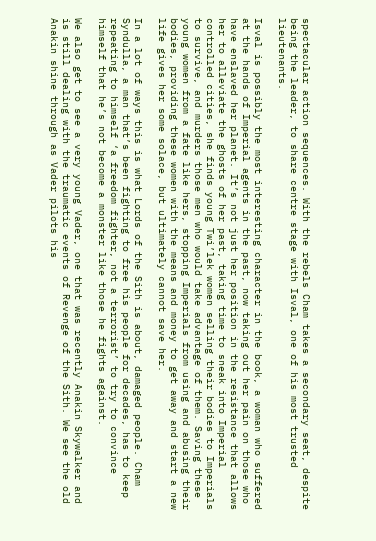spectacular action sequences. With the rebels Cham takes a secondary seat, despite being the leader, to share centre stage with Isval, one of his most trusted lieutenants.

Isval is possibly the most interesting character in the book, a woman who suffered at the hands of Imperial agents in the past, now taking out her pain on those who have enslaved her planet. It’s not just her position in the resistance that allows her to alleviate the ghosts of her past, taking time to sneak into Imperial controlled cities, she finds young Twi’lek women selling their bodies to Imperials to survive, and murders those men who would take advantage of them. Saving these young women from a fate like hers, stopping Imperials from using and abusing their bodies, providing these women with the means and money to get away and start a new life gives her some solace, but ultimately cannot save her.

In a lot of ways this is what Lords of the Sith is about, damaged people. Cham Syndulla, a man that’s been fighting to free his people for decades, has to keep repeating to himself ‘a freedom fighter, not a terrorist’ to try to convince himself that he’s not become a monster like those he fights against.

We also get to see a very young Vader, one that was recently Anakin Skywalker and is still dealing with the traumatic events of Revenge of the Sith. We see the old Anakin shine through as Vader pilots his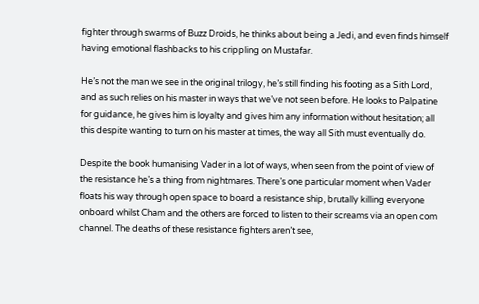fighter through swarms of Buzz Droids, he thinks about being a Jedi, and even finds himself having emotional flashbacks to his crippling on Mustafar.

He’s not the man we see in the original trilogy, he’s still finding his footing as a Sith Lord, and as such relies on his master in ways that we’ve not seen before. He looks to Palpatine for guidance, he gives him is loyalty and gives him any information without hesitation; all this despite wanting to turn on his master at times, the way all Sith must eventually do.

Despite the book humanising Vader in a lot of ways, when seen from the point of view of the resistance he’s a thing from nightmares. There’s one particular moment when Vader floats his way through open space to board a resistance ship, brutally killing everyone onboard whilst Cham and the others are forced to listen to their screams via an open com channel. The deaths of these resistance fighters aren’t see,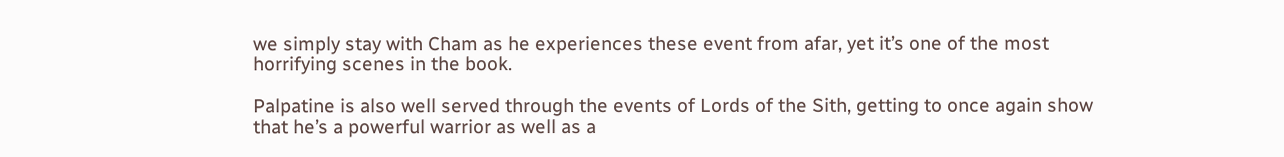we simply stay with Cham as he experiences these event from afar, yet it’s one of the most horrifying scenes in the book.

Palpatine is also well served through the events of Lords of the Sith, getting to once again show that he’s a powerful warrior as well as a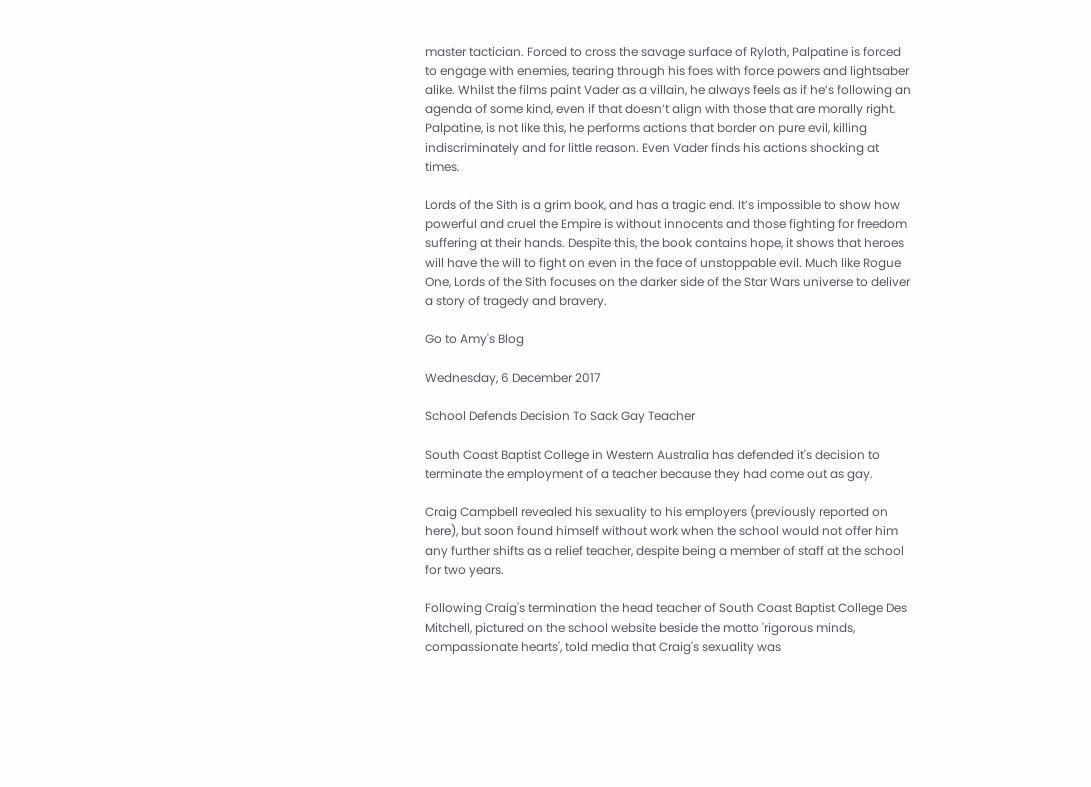master tactician. Forced to cross the savage surface of Ryloth, Palpatine is forced to engage with enemies, tearing through his foes with force powers and lightsaber alike. Whilst the films paint Vader as a villain, he always feels as if he’s following an agenda of some kind, even if that doesn’t align with those that are morally right. Palpatine, is not like this, he performs actions that border on pure evil, killing indiscriminately and for little reason. Even Vader finds his actions shocking at times.

Lords of the Sith is a grim book, and has a tragic end. It’s impossible to show how powerful and cruel the Empire is without innocents and those fighting for freedom suffering at their hands. Despite this, the book contains hope, it shows that heroes will have the will to fight on even in the face of unstoppable evil. Much like Rogue One, Lords of the Sith focuses on the darker side of the Star Wars universe to deliver a story of tragedy and bravery.

Go to Amy's Blog

Wednesday, 6 December 2017

School Defends Decision To Sack Gay Teacher

South Coast Baptist College in Western Australia has defended it's decision to terminate the employment of a teacher because they had come out as gay.

Craig Campbell revealed his sexuality to his employers (previously reported on here), but soon found himself without work when the school would not offer him any further shifts as a relief teacher, despite being a member of staff at the school for two years.

Following Craig's termination the head teacher of South Coast Baptist College Des Mitchell, pictured on the school website beside the motto 'rigorous minds, compassionate hearts', told media that Craig's sexuality was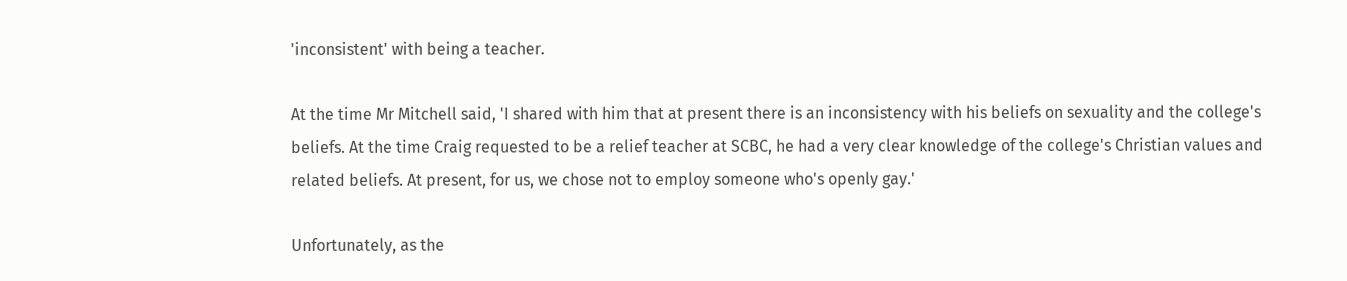'inconsistent' with being a teacher.

At the time Mr Mitchell said, 'I shared with him that at present there is an inconsistency with his beliefs on sexuality and the college's beliefs. At the time Craig requested to be a relief teacher at SCBC, he had a very clear knowledge of the college's Christian values and related beliefs. At present, for us, we chose not to employ someone who's openly gay.'

Unfortunately, as the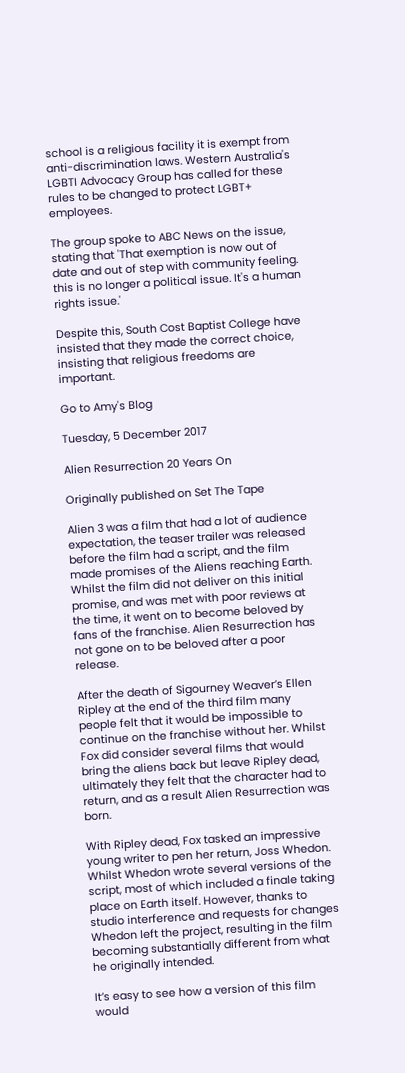school is a religious facility it is exempt from anti-discrimination laws. Western Australia's LGBTI Advocacy Group has called for these rules to be changed to protect LGBT+ employees.

The group spoke to ABC News on the issue, stating that 'That exemption is now out of date and out of step with community feeling. this is no longer a political issue. It's a human rights issue.'

Despite this, South Cost Baptist College have insisted that they made the correct choice, insisting that religious freedoms are important.

Go to Amy's Blog

Tuesday, 5 December 2017

Alien Resurrection 20 Years On

Originally published on Set The Tape

Alien 3 was a film that had a lot of audience expectation, the teaser trailer was released before the film had a script, and the film made promises of the Aliens reaching Earth. Whilst the film did not deliver on this initial promise, and was met with poor reviews at the time, it went on to become beloved by fans of the franchise. Alien Resurrection has not gone on to be beloved after a poor release.

After the death of Sigourney Weaver’s Ellen Ripley at the end of the third film many people felt that it would be impossible to continue on the franchise without her. Whilst Fox did consider several films that would bring the aliens back but leave Ripley dead, ultimately they felt that the character had to return, and as a result Alien Resurrection was born.

With Ripley dead, Fox tasked an impressive young writer to pen her return, Joss Whedon. Whilst Whedon wrote several versions of the script, most of which included a finale taking place on Earth itself. However, thanks to studio interference and requests for changes Whedon left the project, resulting in the film becoming substantially different from what he originally intended.

It’s easy to see how a version of this film would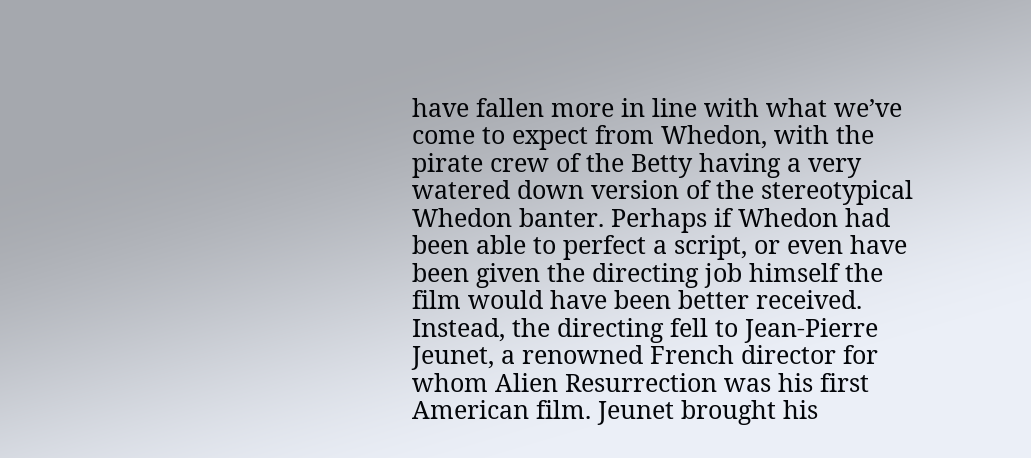have fallen more in line with what we’ve come to expect from Whedon, with the pirate crew of the Betty having a very watered down version of the stereotypical Whedon banter. Perhaps if Whedon had been able to perfect a script, or even have been given the directing job himself the film would have been better received. Instead, the directing fell to Jean-Pierre Jeunet, a renowned French director for whom Alien Resurrection was his first American film. Jeunet brought his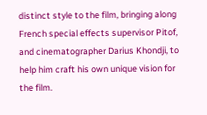distinct style to the film, bringing along French special effects supervisor Pitof, and cinematographer Darius Khondji, to help him craft his own unique vision for the film.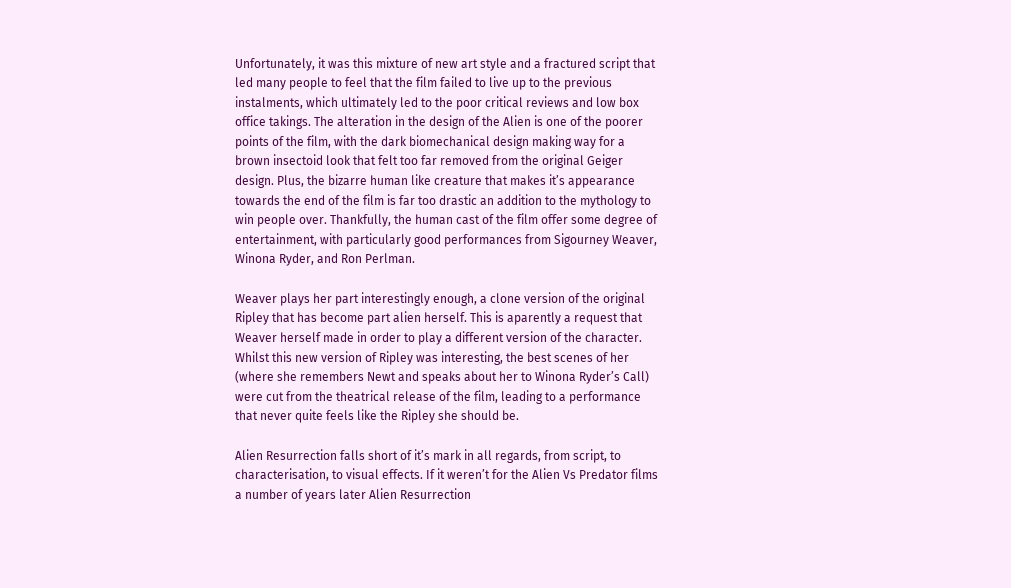Unfortunately, it was this mixture of new art style and a fractured script that led many people to feel that the film failed to live up to the previous instalments, which ultimately led to the poor critical reviews and low box office takings. The alteration in the design of the Alien is one of the poorer points of the film, with the dark biomechanical design making way for a brown insectoid look that felt too far removed from the original Geiger design. Plus, the bizarre human like creature that makes it’s appearance towards the end of the film is far too drastic an addition to the mythology to win people over. Thankfully, the human cast of the film offer some degree of entertainment, with particularly good performances from Sigourney Weaver, Winona Ryder, and Ron Perlman.

Weaver plays her part interestingly enough, a clone version of the original Ripley that has become part alien herself. This is aparently a request that Weaver herself made in order to play a different version of the character. Whilst this new version of Ripley was interesting, the best scenes of her (where she remembers Newt and speaks about her to Winona Ryder’s Call) were cut from the theatrical release of the film, leading to a performance that never quite feels like the Ripley she should be.

Alien Resurrection falls short of it’s mark in all regards, from script, to characterisation, to visual effects. If it weren’t for the Alien Vs Predator films a number of years later Alien Resurrection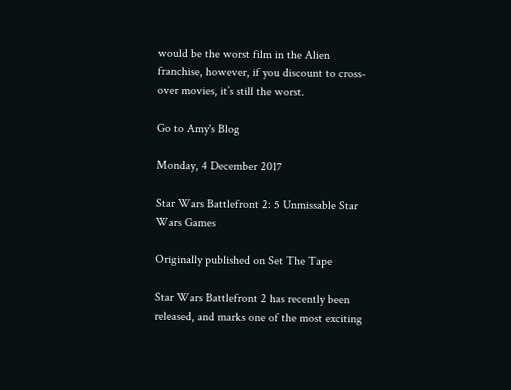would be the worst film in the Alien franchise, however, if you discount to cross-over movies, it’s still the worst.

Go to Amy's Blog

Monday, 4 December 2017

Star Wars Battlefront 2: 5 Unmissable Star Wars Games

Originally published on Set The Tape

Star Wars Battlefront 2 has recently been released, and marks one of the most exciting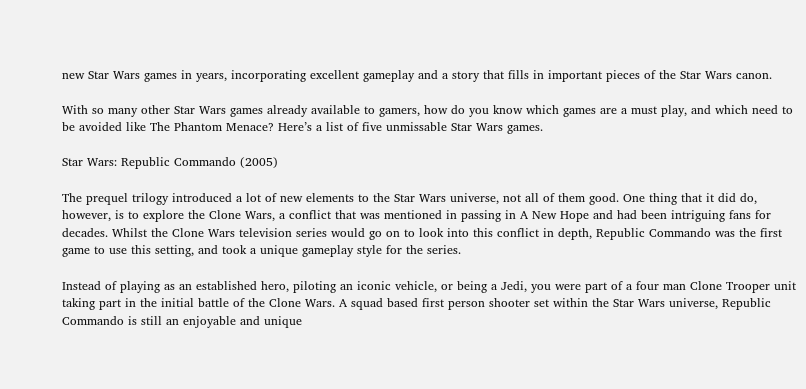new Star Wars games in years, incorporating excellent gameplay and a story that fills in important pieces of the Star Wars canon.

With so many other Star Wars games already available to gamers, how do you know which games are a must play, and which need to be avoided like The Phantom Menace? Here’s a list of five unmissable Star Wars games.

Star Wars: Republic Commando (2005)

The prequel trilogy introduced a lot of new elements to the Star Wars universe, not all of them good. One thing that it did do, however, is to explore the Clone Wars, a conflict that was mentioned in passing in A New Hope and had been intriguing fans for decades. Whilst the Clone Wars television series would go on to look into this conflict in depth, Republic Commando was the first game to use this setting, and took a unique gameplay style for the series.

Instead of playing as an established hero, piloting an iconic vehicle, or being a Jedi, you were part of a four man Clone Trooper unit taking part in the initial battle of the Clone Wars. A squad based first person shooter set within the Star Wars universe, Republic Commando is still an enjoyable and unique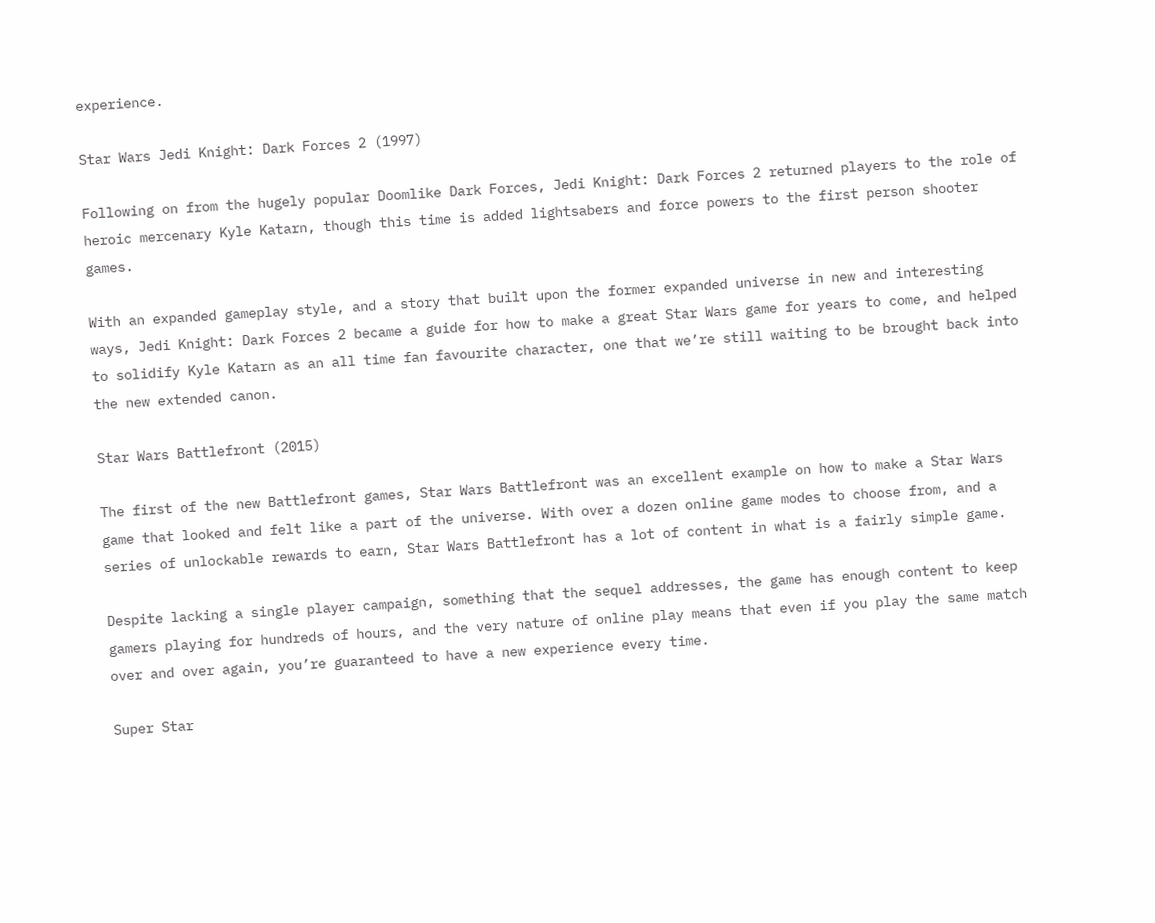experience.

Star Wars Jedi Knight: Dark Forces 2 (1997)

Following on from the hugely popular Doomlike Dark Forces, Jedi Knight: Dark Forces 2 returned players to the role of heroic mercenary Kyle Katarn, though this time is added lightsabers and force powers to the first person shooter games.

With an expanded gameplay style, and a story that built upon the former expanded universe in new and interesting ways, Jedi Knight: Dark Forces 2 became a guide for how to make a great Star Wars game for years to come, and helped to solidify Kyle Katarn as an all time fan favourite character, one that we’re still waiting to be brought back into the new extended canon.

Star Wars Battlefront (2015)

The first of the new Battlefront games, Star Wars Battlefront was an excellent example on how to make a Star Wars game that looked and felt like a part of the universe. With over a dozen online game modes to choose from, and a series of unlockable rewards to earn, Star Wars Battlefront has a lot of content in what is a fairly simple game.

Despite lacking a single player campaign, something that the sequel addresses, the game has enough content to keep gamers playing for hundreds of hours, and the very nature of online play means that even if you play the same match over and over again, you’re guaranteed to have a new experience every time.

Super Star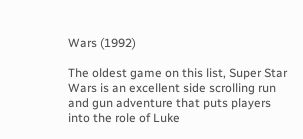Wars (1992)

The oldest game on this list, Super Star Wars is an excellent side scrolling run and gun adventure that puts players into the role of Luke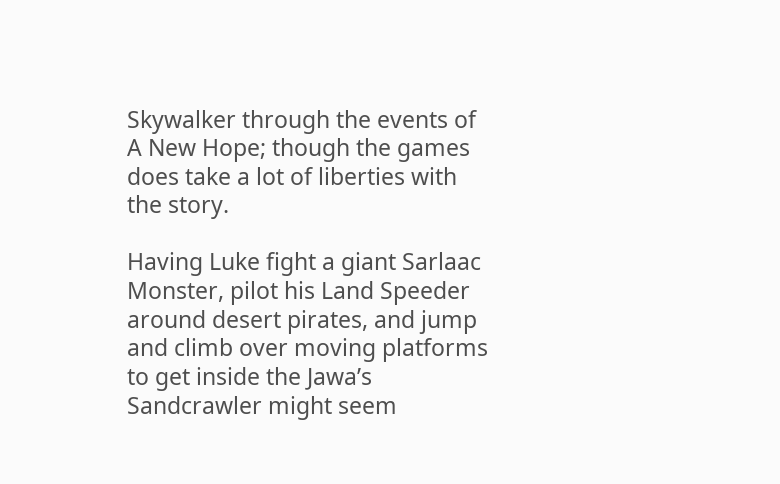Skywalker through the events of A New Hope; though the games does take a lot of liberties with the story.

Having Luke fight a giant Sarlaac Monster, pilot his Land Speeder around desert pirates, and jump and climb over moving platforms to get inside the Jawa’s Sandcrawler might seem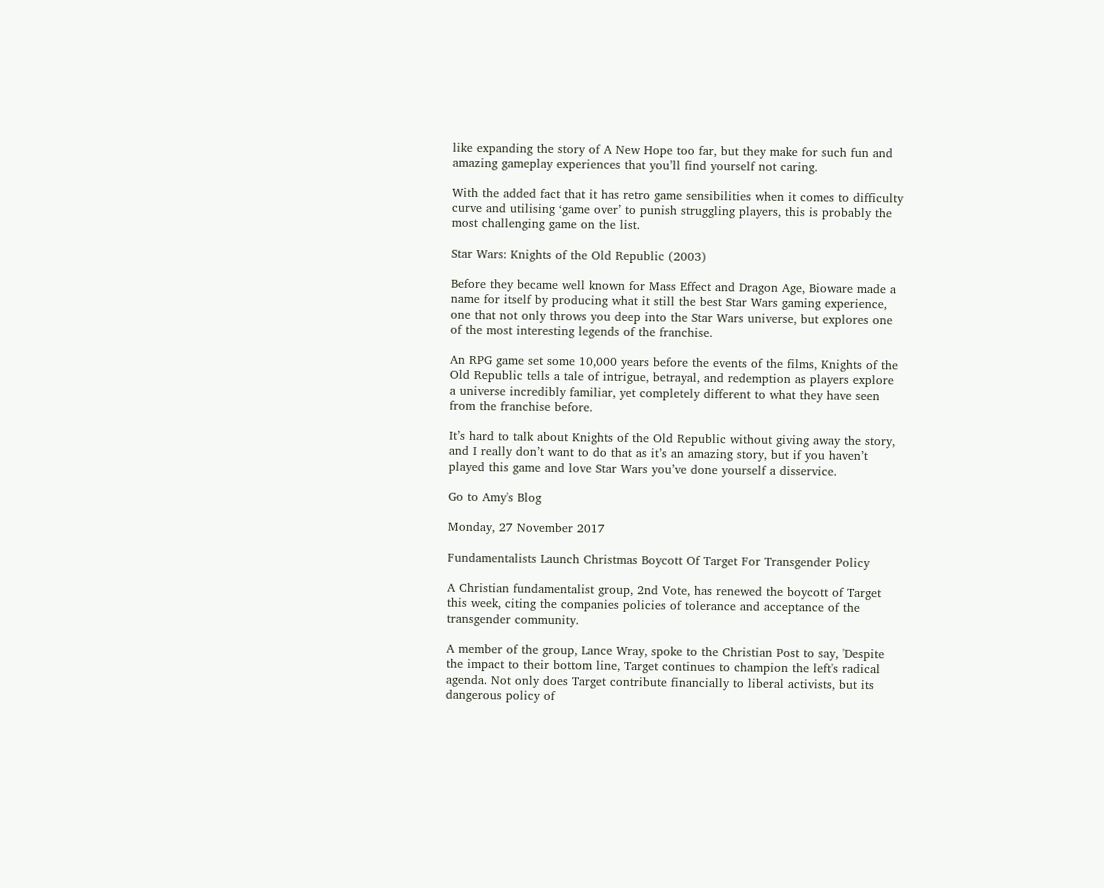like expanding the story of A New Hope too far, but they make for such fun and amazing gameplay experiences that you’ll find yourself not caring.

With the added fact that it has retro game sensibilities when it comes to difficulty curve and utilising ‘game over’ to punish struggling players, this is probably the most challenging game on the list.

Star Wars: Knights of the Old Republic (2003)

Before they became well known for Mass Effect and Dragon Age, Bioware made a name for itself by producing what it still the best Star Wars gaming experience, one that not only throws you deep into the Star Wars universe, but explores one of the most interesting legends of the franchise.

An RPG game set some 10,000 years before the events of the films, Knights of the Old Republic tells a tale of intrigue, betrayal, and redemption as players explore a universe incredibly familiar, yet completely different to what they have seen from the franchise before.

It’s hard to talk about Knights of the Old Republic without giving away the story, and I really don’t want to do that as it’s an amazing story, but if you haven’t played this game and love Star Wars you’ve done yourself a disservice.

Go to Amy's Blog

Monday, 27 November 2017

Fundamentalists Launch Christmas Boycott Of Target For Transgender Policy

A Christian fundamentalist group, 2nd Vote, has renewed the boycott of Target this week, citing the companies policies of tolerance and acceptance of the transgender community.

A member of the group, Lance Wray, spoke to the Christian Post to say, 'Despite the impact to their bottom line, Target continues to champion the left's radical agenda. Not only does Target contribute financially to liberal activists, but its dangerous policy of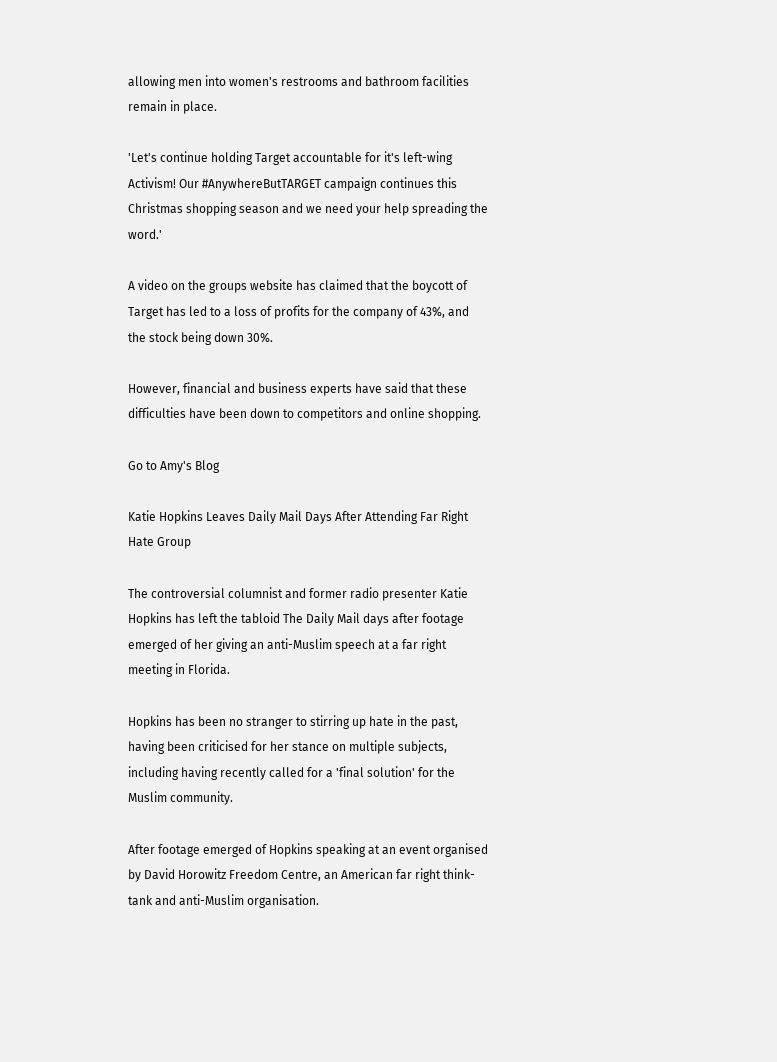allowing men into women's restrooms and bathroom facilities remain in place.

'Let's continue holding Target accountable for it's left-wing Activism! Our #AnywhereButTARGET campaign continues this Christmas shopping season and we need your help spreading the word.'

A video on the groups website has claimed that the boycott of Target has led to a loss of profits for the company of 43%, and the stock being down 30%.

However, financial and business experts have said that these difficulties have been down to competitors and online shopping.

Go to Amy's Blog

Katie Hopkins Leaves Daily Mail Days After Attending Far Right Hate Group

The controversial columnist and former radio presenter Katie Hopkins has left the tabloid The Daily Mail days after footage emerged of her giving an anti-Muslim speech at a far right meeting in Florida.

Hopkins has been no stranger to stirring up hate in the past, having been criticised for her stance on multiple subjects, including having recently called for a 'final solution' for the Muslim community.

After footage emerged of Hopkins speaking at an event organised by David Horowitz Freedom Centre, an American far right think-tank and anti-Muslim organisation.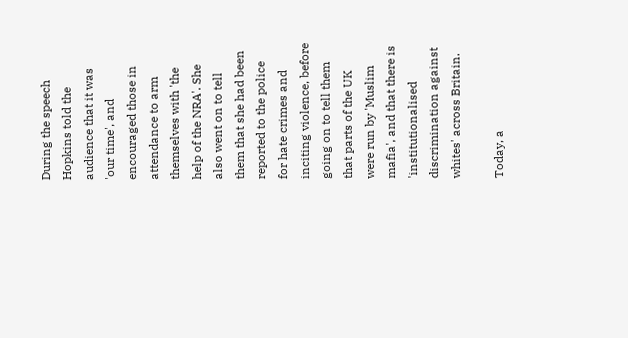During the speech Hopkins told the audience that it was 'our time', and encouraged those in attendance to arm themselves with 'the help of the NRA'. She also went on to tell them that she had been reported to the police for hate crimes and inciting violence, before going on to tell them that parts of the UK were run by 'Muslim mafia', and that there is 'institutionalised discrimination against whites' across Britain.

Today, a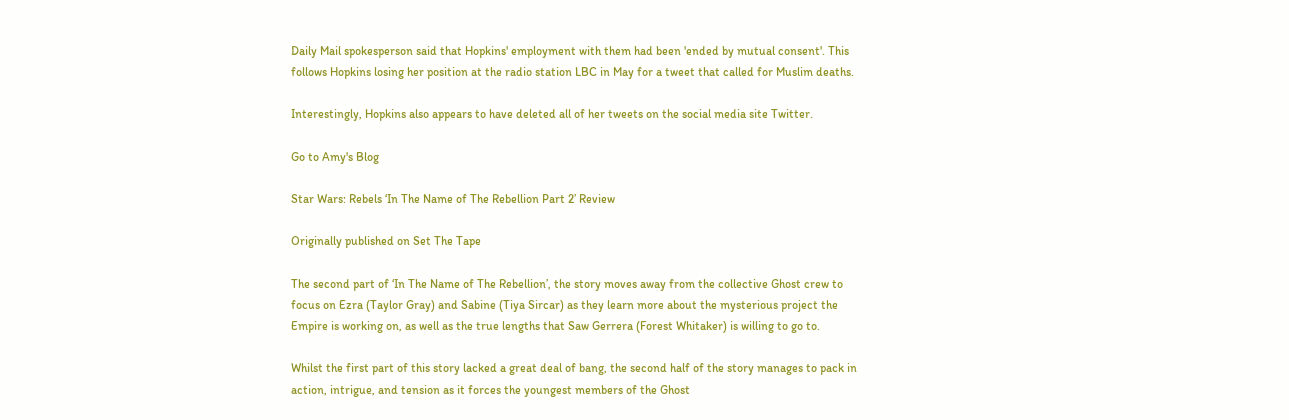Daily Mail spokesperson said that Hopkins' employment with them had been 'ended by mutual consent'. This follows Hopkins losing her position at the radio station LBC in May for a tweet that called for Muslim deaths.

Interestingly, Hopkins also appears to have deleted all of her tweets on the social media site Twitter.

Go to Amy's Blog

Star Wars: Rebels ‘In The Name of The Rebellion Part 2’ Review

Originally published on Set The Tape

The second part of ‘In The Name of The Rebellion’, the story moves away from the collective Ghost crew to focus on Ezra (Taylor Gray) and Sabine (Tiya Sircar) as they learn more about the mysterious project the Empire is working on, as well as the true lengths that Saw Gerrera (Forest Whitaker) is willing to go to.

Whilst the first part of this story lacked a great deal of bang, the second half of the story manages to pack in action, intrigue, and tension as it forces the youngest members of the Ghost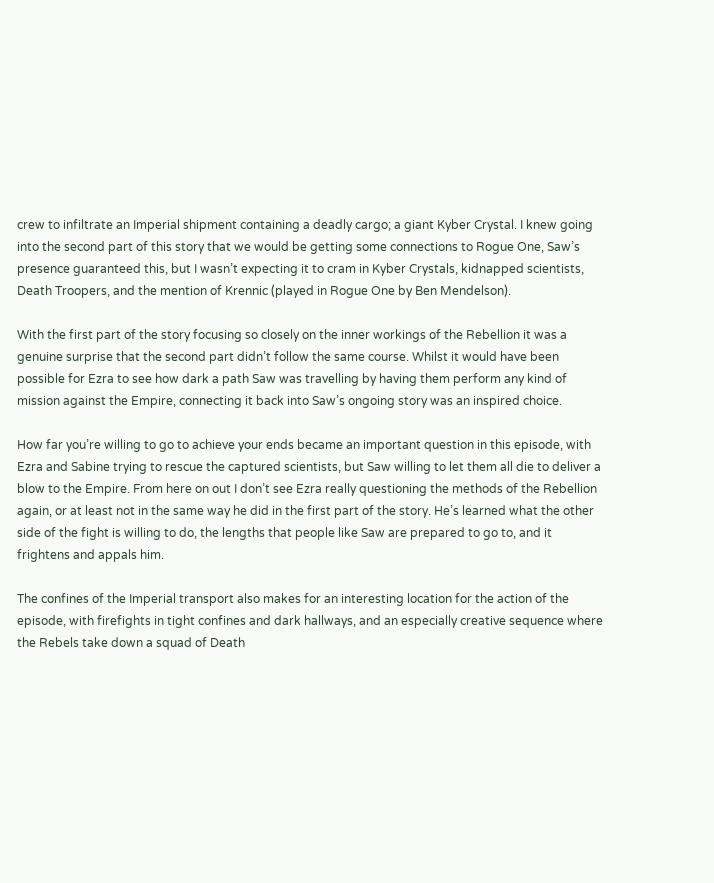crew to infiltrate an Imperial shipment containing a deadly cargo; a giant Kyber Crystal. I knew going into the second part of this story that we would be getting some connections to Rogue One, Saw’s presence guaranteed this, but I wasn’t expecting it to cram in Kyber Crystals, kidnapped scientists, Death Troopers, and the mention of Krennic (played in Rogue One by Ben Mendelson).

With the first part of the story focusing so closely on the inner workings of the Rebellion it was a genuine surprise that the second part didn’t follow the same course. Whilst it would have been possible for Ezra to see how dark a path Saw was travelling by having them perform any kind of mission against the Empire, connecting it back into Saw’s ongoing story was an inspired choice.

How far you’re willing to go to achieve your ends became an important question in this episode, with Ezra and Sabine trying to rescue the captured scientists, but Saw willing to let them all die to deliver a blow to the Empire. From here on out I don’t see Ezra really questioning the methods of the Rebellion again, or at least not in the same way he did in the first part of the story. He’s learned what the other side of the fight is willing to do, the lengths that people like Saw are prepared to go to, and it frightens and appals him.

The confines of the Imperial transport also makes for an interesting location for the action of the episode, with firefights in tight confines and dark hallways, and an especially creative sequence where the Rebels take down a squad of Death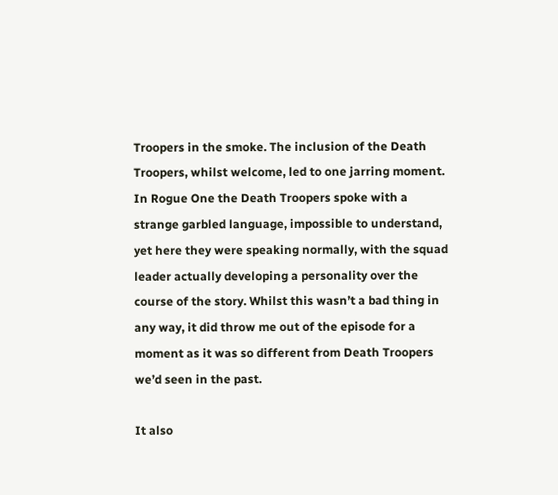Troopers in the smoke. The inclusion of the Death Troopers, whilst welcome, led to one jarring moment. In Rogue One the Death Troopers spoke with a strange garbled language, impossible to understand, yet here they were speaking normally, with the squad leader actually developing a personality over the course of the story. Whilst this wasn’t a bad thing in any way, it did throw me out of the episode for a moment as it was so different from Death Troopers we’d seen in the past.

It also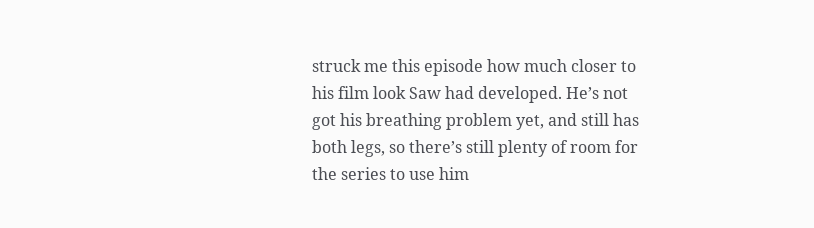struck me this episode how much closer to his film look Saw had developed. He’s not got his breathing problem yet, and still has both legs, so there’s still plenty of room for the series to use him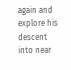again and explore his descent into near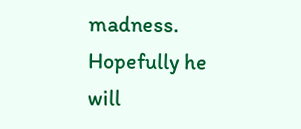madness. Hopefully he will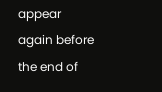appear again before the end of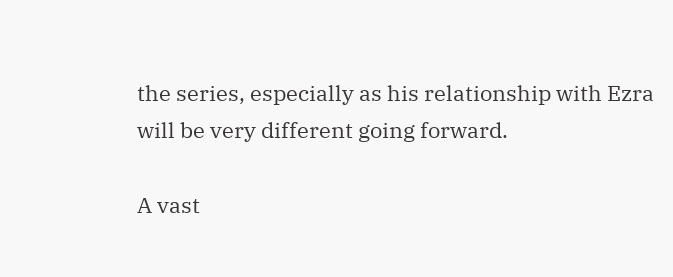the series, especially as his relationship with Ezra will be very different going forward.

A vast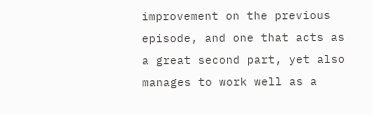improvement on the previous episode, and one that acts as a great second part, yet also manages to work well as a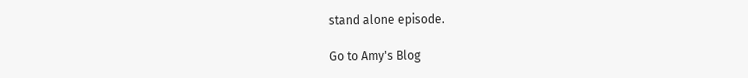stand alone episode.

Go to Amy's Blog